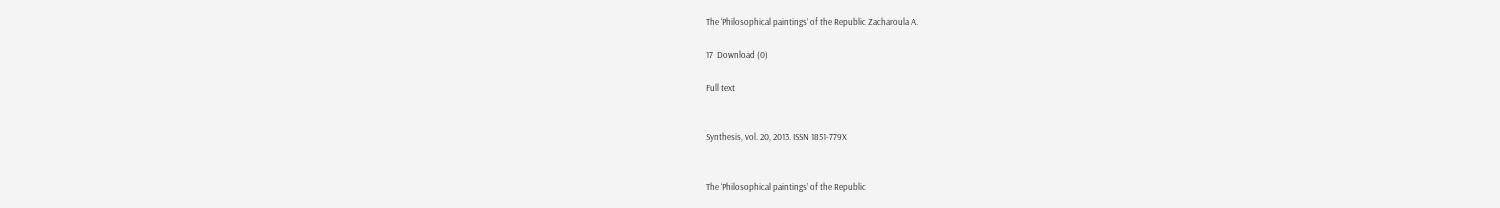The ‘Philosophical paintings’ of the Republic Zacharoula A.

17  Download (0)

Full text


Synthesis, vol. 20, 2013. ISSN 1851-779X


The ‘Philosophical paintings’ of the Republic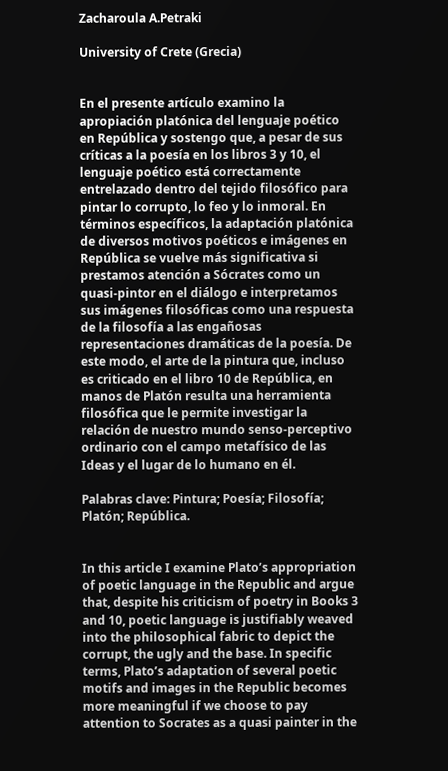Zacharoula A.Petraki

University of Crete (Grecia)


En el presente artículo examino la apropiación platónica del lenguaje poético en República y sostengo que, a pesar de sus críticas a la poesía en los libros 3 y 10, el lenguaje poético está correctamente entrelazado dentro del tejido filosófico para pintar lo corrupto, lo feo y lo inmoral. En términos específicos, la adaptación platónica de diversos motivos poéticos e imágenes en República se vuelve más significativa si prestamos atención a Sócrates como un quasi-pintor en el diálogo e interpretamos sus imágenes filosóficas como una respuesta de la filosofía a las engañosas representaciones dramáticas de la poesía. De este modo, el arte de la pintura que, incluso es criticado en el libro 10 de República, en manos de Platón resulta una herramienta filosófica que le permite investigar la relación de nuestro mundo senso-perceptivo ordinario con el campo metafísico de las Ideas y el lugar de lo humano en él.

Palabras clave: Pintura; Poesía; Filosofía; Platón; República.


In this article I examine Plato’s appropriation of poetic language in the Republic and argue that, despite his criticism of poetry in Books 3 and 10, poetic language is justifiably weaved into the philosophical fabric to depict the corrupt, the ugly and the base. In specific terms, Plato’s adaptation of several poetic motifs and images in the Republic becomes more meaningful if we choose to pay attention to Socrates as a quasi painter in the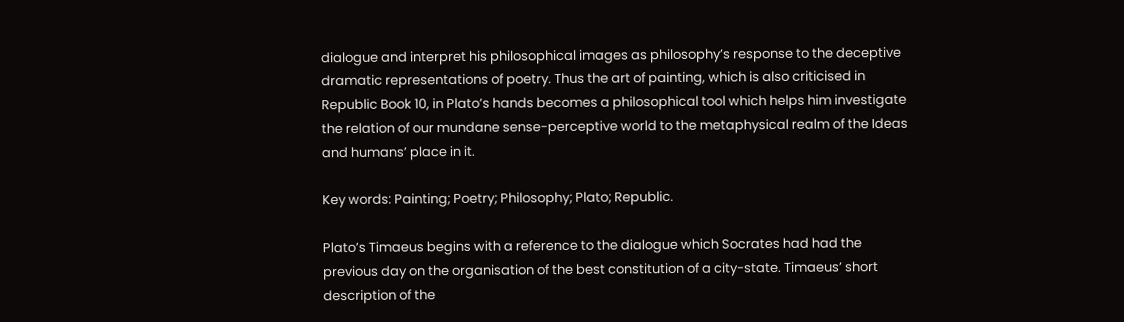dialogue and interpret his philosophical images as philosophy’s response to the deceptive dramatic representations of poetry. Thus the art of painting, which is also criticised in Republic Book 10, in Plato’s hands becomes a philosophical tool which helps him investigate the relation of our mundane sense-perceptive world to the metaphysical realm of the Ideas and humans’ place in it.

Key words: Painting; Poetry; Philosophy; Plato; Republic.

Plato’s Timaeus begins with a reference to the dialogue which Socrates had had the previous day on the organisation of the best constitution of a city-state. Timaeus’ short description of the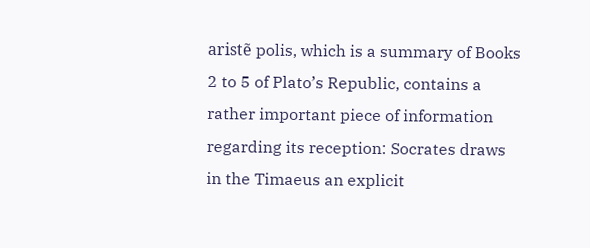aristẽ polis, which is a summary of Books 2 to 5 of Plato’s Republic, contains a rather important piece of information regarding its reception: Socrates draws in the Timaeus an explicit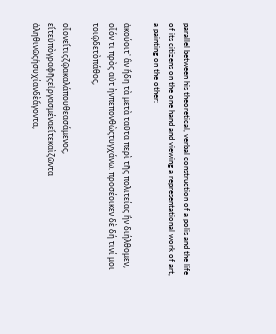parallel between his theoretical, verbal construction of a polis and the life of its citizens on the one hand and viewing a representational work of art, a painting on the other:

ἀκούοιτ᾽ ἂν ἤδη τὰ μετὰ ταῦτα περὶ τῆς πολιτείας ἣν διήλθομεν, οἷόν τι πρὸς αὐτ ὴνπεπονθὼςτυγχάνω. προσέοικεν δὲ δή τινί μοι τοιῷδετὸπάθος,

οἷονεἴτιςζῷακαλάπουθεασάμενος, εἴτεὑπὸγραφῆςεἰργασμέναεἴτεκαὶζῶντα ἀληθινῶςἡσυχίανδὲἄγοντα,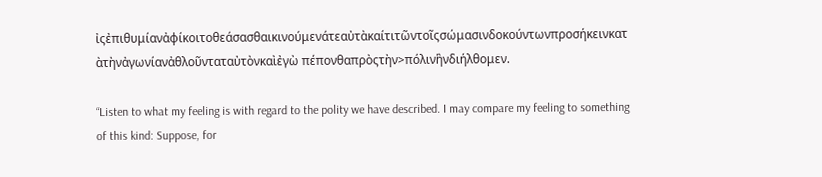ἰςἐπιθυμίανἀφίκοιτοθεάσασθαικινούμενάτεαὐτὰκαίτιτῶντοῖςσώμασινδοκούντωνπροσήκεινκατ ὰτὴνἀγωνίανἀθλοῦνταταὐτὸνκαὶἐγὼ πέπονθαπρὸςτὴν>πόλινἣνδιήλθομεν.

“Listen to what my feeling is with regard to the polity we have described. I may compare my feeling to something of this kind: Suppose, for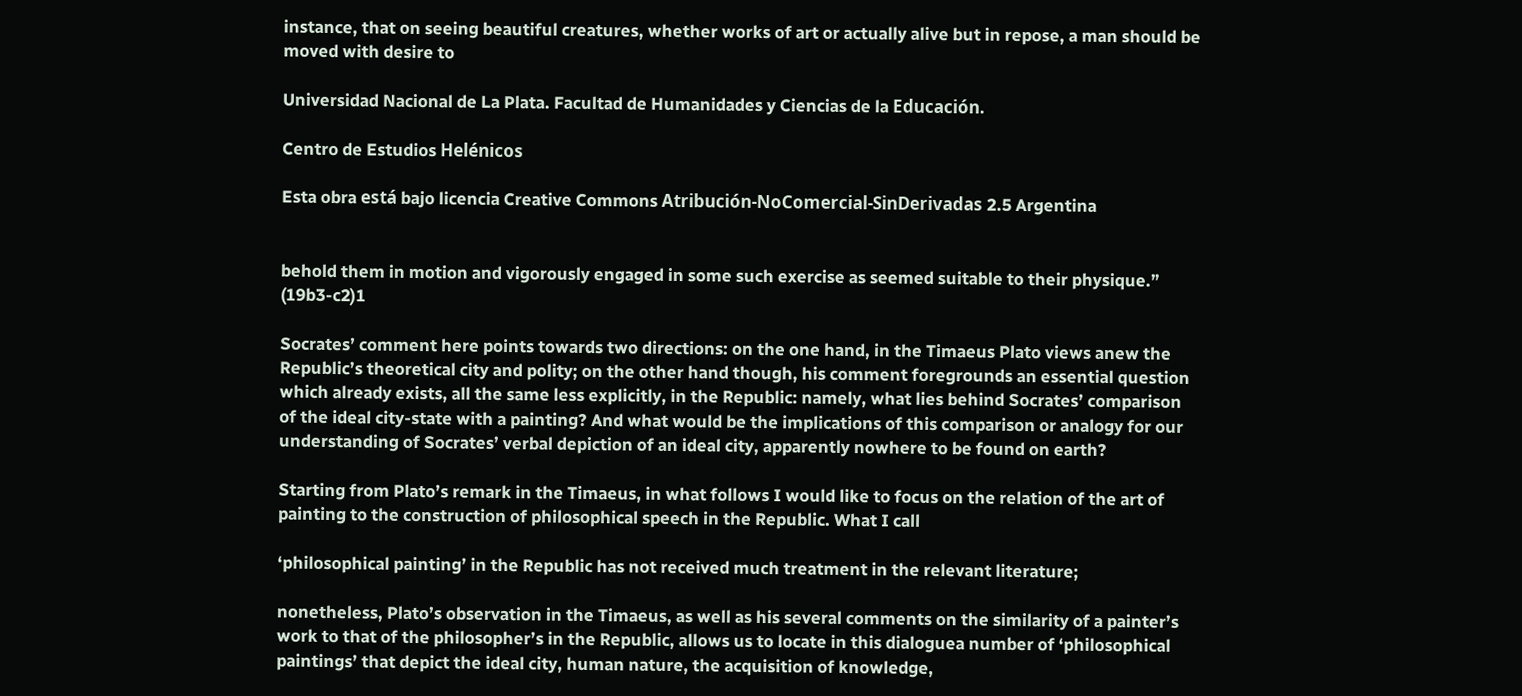instance, that on seeing beautiful creatures, whether works of art or actually alive but in repose, a man should be moved with desire to

Universidad Nacional de La Plata. Facultad de Humanidades y Ciencias de la Educación.

Centro de Estudios Helénicos

Esta obra está bajo licencia Creative Commons Atribución-NoComercial-SinDerivadas 2.5 Argentina


behold them in motion and vigorously engaged in some such exercise as seemed suitable to their physique.” (19b3-c2)1

Socrates’ comment here points towards two directions: on the one hand, in the Timaeus Plato views anew the Republic’s theoretical city and polity; on the other hand though, his comment foregrounds an essential question which already exists, all the same less explicitly, in the Republic: namely, what lies behind Socrates’ comparison of the ideal city-state with a painting? And what would be the implications of this comparison or analogy for our understanding of Socrates’ verbal depiction of an ideal city, apparently nowhere to be found on earth?

Starting from Plato’s remark in the Timaeus, in what follows I would like to focus on the relation of the art of painting to the construction of philosophical speech in the Republic. What I call

‘philosophical painting’ in the Republic has not received much treatment in the relevant literature;

nonetheless, Plato’s observation in the Timaeus, as well as his several comments on the similarity of a painter’s work to that of the philosopher’s in the Republic, allows us to locate in this dialoguea number of ‘philosophical paintings’ that depict the ideal city, human nature, the acquisition of knowledge,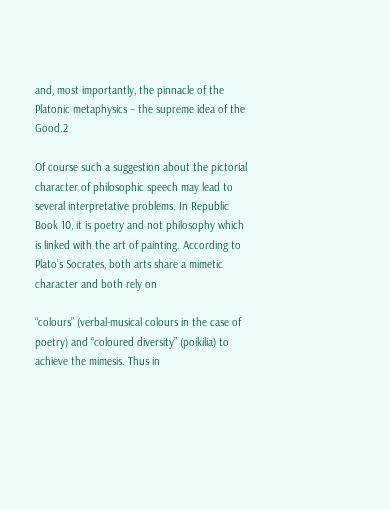and, most importantly, the pinnacle of the Platonic metaphysics – the supreme idea of the Good.2

Of course such a suggestion about the pictorial character of philosophic speech may lead to several interpretative problems. In Republic Book 10, it is poetry and not philosophy which is linked with the art of painting. According to Plato’s Socrates, both arts share a mimetic character and both rely on

“colours” (verbal-musical colours in the case of poetry) and “coloured diversity” (poikilia) to achieve the mimesis. Thus in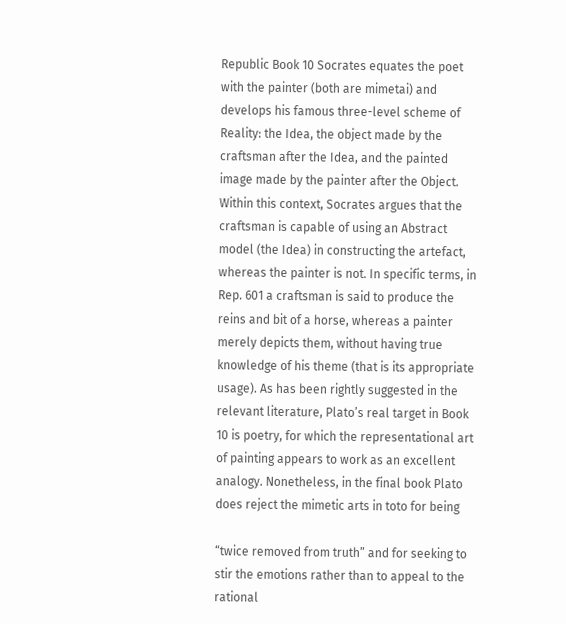Republic Book 10 Socrates equates the poet with the painter (both are mimetai) and develops his famous three-level scheme of Reality: the Idea, the object made by the craftsman after the Idea, and the painted image made by the painter after the Object. Within this context, Socrates argues that the craftsman is capable of using an Abstract model (the Idea) in constructing the artefact, whereas the painter is not. In specific terms, in Rep. 601 a craftsman is said to produce the reins and bit of a horse, whereas a painter merely depicts them, without having true knowledge of his theme (that is its appropriate usage). As has been rightly suggested in the relevant literature, Plato’s real target in Book 10 is poetry, for which the representational art of painting appears to work as an excellent analogy. Nonetheless, in the final book Plato does reject the mimetic arts in toto for being

“twice removed from truth” and for seeking to stir the emotions rather than to appeal to the rational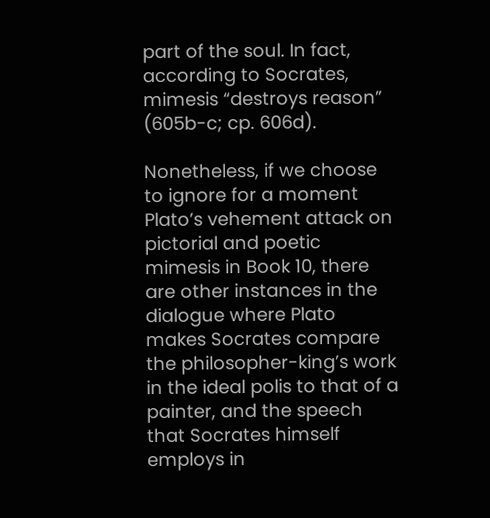part of the soul. In fact, according to Socrates, mimesis “destroys reason” (605b-c; cp. 606d).

Nonetheless, if we choose to ignore for a moment Plato’s vehement attack on pictorial and poetic mimesis in Book 10, there are other instances in the dialogue where Plato makes Socrates compare the philosopher-king’s work in the ideal polis to that of a painter, and the speech that Socrates himself employs in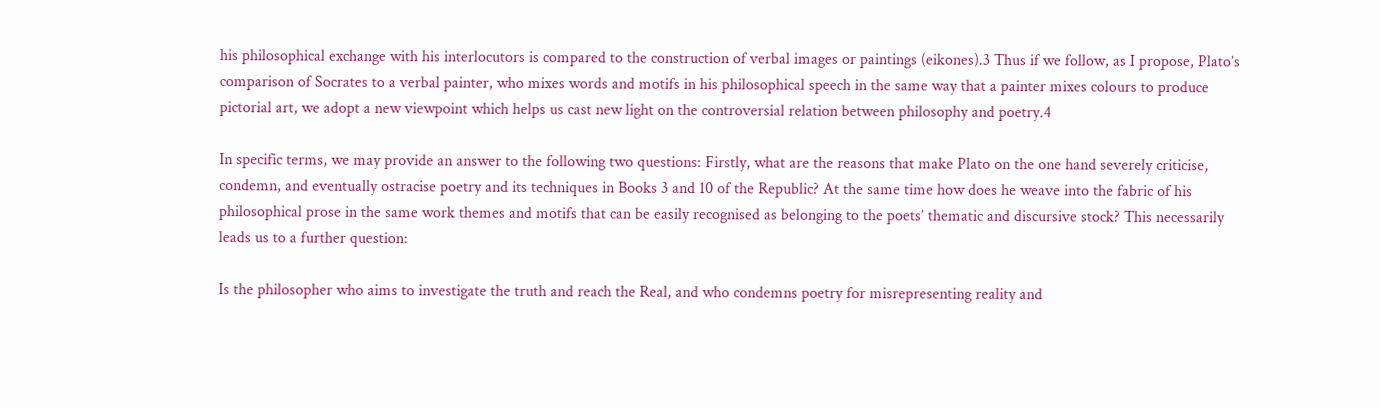his philosophical exchange with his interlocutors is compared to the construction of verbal images or paintings (eikones).3 Thus if we follow, as I propose, Plato’s comparison of Socrates to a verbal painter, who mixes words and motifs in his philosophical speech in the same way that a painter mixes colours to produce pictorial art, we adopt a new viewpoint which helps us cast new light on the controversial relation between philosophy and poetry.4

In specific terms, we may provide an answer to the following two questions: Firstly, what are the reasons that make Plato on the one hand severely criticise, condemn, and eventually ostracise poetry and its techniques in Books 3 and 10 of the Republic? At the same time how does he weave into the fabric of his philosophical prose in the same work themes and motifs that can be easily recognised as belonging to the poets’ thematic and discursive stock? This necessarily leads us to a further question:

Is the philosopher who aims to investigate the truth and reach the Real, and who condemns poetry for misrepresenting reality and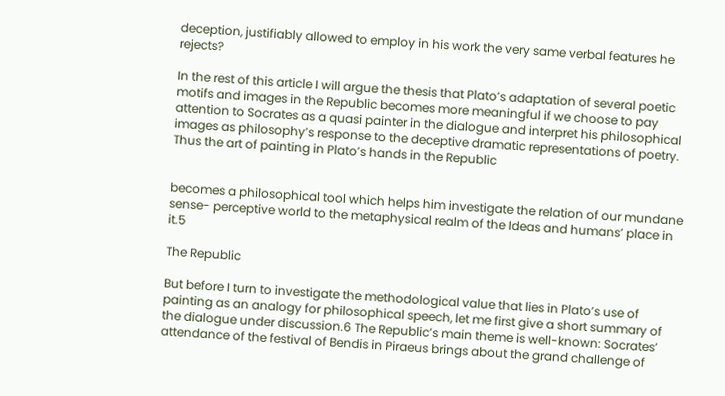deception, justifiably allowed to employ in his work the very same verbal features he rejects?

In the rest of this article I will argue the thesis that Plato’s adaptation of several poetic motifs and images in the Republic becomes more meaningful if we choose to pay attention to Socrates as a quasi painter in the dialogue and interpret his philosophical images as philosophy’s response to the deceptive dramatic representations of poetry. Thus the art of painting in Plato’s hands in the Republic


becomes a philosophical tool which helps him investigate the relation of our mundane sense- perceptive world to the metaphysical realm of the Ideas and humans’ place in it.5

The Republic

But before I turn to investigate the methodological value that lies in Plato’s use of painting as an analogy for philosophical speech, let me first give a short summary of the dialogue under discussion.6 The Republic’s main theme is well-known: Socrates’ attendance of the festival of Bendis in Piraeus brings about the grand challenge of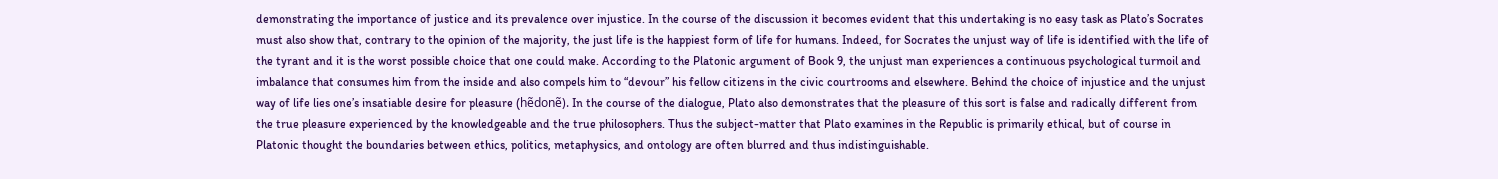demonstrating the importance of justice and its prevalence over injustice. In the course of the discussion it becomes evident that this undertaking is no easy task as Plato’s Socrates must also show that, contrary to the opinion of the majority, the just life is the happiest form of life for humans. Indeed, for Socrates the unjust way of life is identified with the life of the tyrant and it is the worst possible choice that one could make. According to the Platonic argument of Book 9, the unjust man experiences a continuous psychological turmoil and imbalance that consumes him from the inside and also compels him to “devour” his fellow citizens in the civic courtrooms and elsewhere. Behind the choice of injustice and the unjust way of life lies one’s insatiable desire for pleasure (hẽdonẽ). In the course of the dialogue, Plato also demonstrates that the pleasure of this sort is false and radically different from the true pleasure experienced by the knowledgeable and the true philosophers. Thus the subject-matter that Plato examines in the Republic is primarily ethical, but of course in Platonic thought the boundaries between ethics, politics, metaphysics, and ontology are often blurred and thus indistinguishable.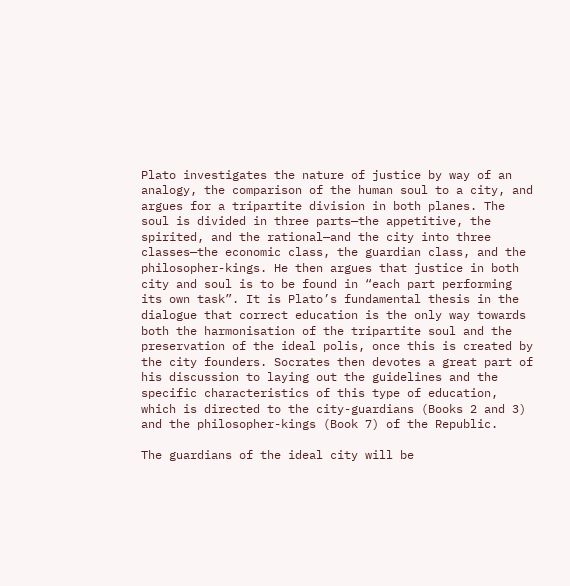Plato investigates the nature of justice by way of an analogy, the comparison of the human soul to a city, and argues for a tripartite division in both planes. The soul is divided in three parts—the appetitive, the spirited, and the rational—and the city into three classes—the economic class, the guardian class, and the philosopher-kings. He then argues that justice in both city and soul is to be found in “each part performing its own task”. It is Plato’s fundamental thesis in the dialogue that correct education is the only way towards both the harmonisation of the tripartite soul and the preservation of the ideal polis, once this is created by the city founders. Socrates then devotes a great part of his discussion to laying out the guidelines and the specific characteristics of this type of education, which is directed to the city-guardians (Books 2 and 3) and the philosopher-kings (Book 7) of the Republic.

The guardians of the ideal city will be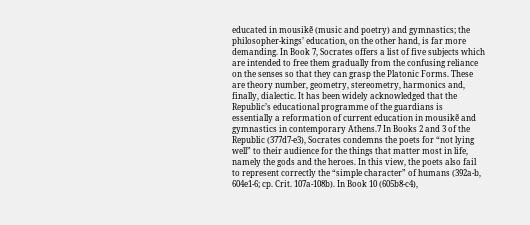educated in mousikẽ (music and poetry) and gymnastics; the philosopher-kings’ education, on the other hand, is far more demanding. In Book 7, Socrates offers a list of five subjects which are intended to free them gradually from the confusing reliance on the senses so that they can grasp the Platonic Forms. These are theory number, geometry, stereometry, harmonics and, finally, dialectic. It has been widely acknowledged that the Republic’s educational programme of the guardians is essentially a reformation of current education in mousikẽ and gymnastics in contemporary Athens.7 In Books 2 and 3 of the Republic (377d7-e3), Socrates condemns the poets for “not lying well” to their audience for the things that matter most in life, namely the gods and the heroes. In this view, the poets also fail to represent correctly the “simple character” of humans (392a-b, 604e1-6; cp. Crit. 107a-108b). In Book 10 (605b8-c4),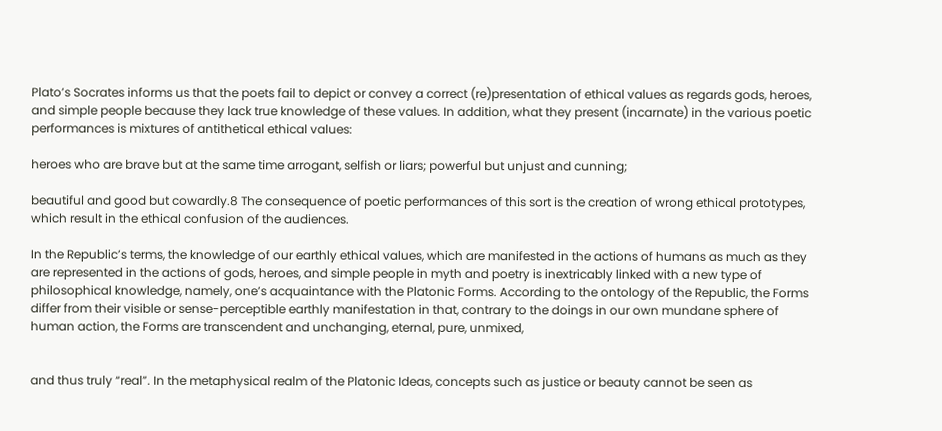Plato’s Socrates informs us that the poets fail to depict or convey a correct (re)presentation of ethical values as regards gods, heroes, and simple people because they lack true knowledge of these values. In addition, what they present (incarnate) in the various poetic performances is mixtures of antithetical ethical values:

heroes who are brave but at the same time arrogant, selfish or liars; powerful but unjust and cunning;

beautiful and good but cowardly.8 The consequence of poetic performances of this sort is the creation of wrong ethical prototypes, which result in the ethical confusion of the audiences.

In the Republic’s terms, the knowledge of our earthly ethical values, which are manifested in the actions of humans as much as they are represented in the actions of gods, heroes, and simple people in myth and poetry is inextricably linked with a new type of philosophical knowledge, namely, one’s acquaintance with the Platonic Forms. According to the ontology of the Republic, the Forms differ from their visible or sense-perceptible earthly manifestation in that, contrary to the doings in our own mundane sphere of human action, the Forms are transcendent and unchanging, eternal, pure, unmixed,


and thus truly “real”. In the metaphysical realm of the Platonic Ideas, concepts such as justice or beauty cannot be seen as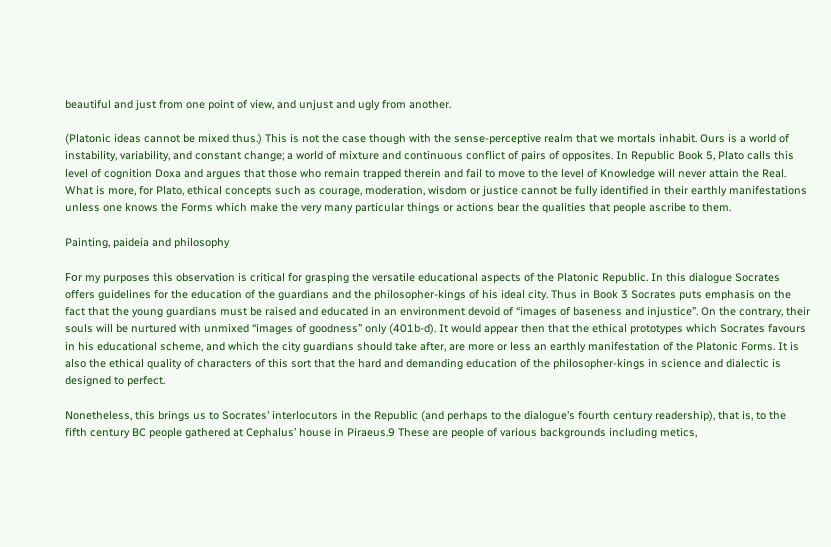beautiful and just from one point of view, and unjust and ugly from another.

(Platonic ideas cannot be mixed thus.) This is not the case though with the sense-perceptive realm that we mortals inhabit. Ours is a world of instability, variability, and constant change; a world of mixture and continuous conflict of pairs of opposites. In Republic Book 5, Plato calls this level of cognition Doxa and argues that those who remain trapped therein and fail to move to the level of Knowledge will never attain the Real. What is more, for Plato, ethical concepts such as courage, moderation, wisdom or justice cannot be fully identified in their earthly manifestations unless one knows the Forms which make the very many particular things or actions bear the qualities that people ascribe to them.

Painting, paideia and philosophy

Fοr my purposes this observation is critical for grasping the versatile educational aspects of the Platonic Republic. In this dialogue Socrates offers guidelines for the education of the guardians and the philosopher-kings of his ideal city. Thus in Book 3 Socrates puts emphasis on the fact that the young guardians must be raised and educated in an environment devoid of “images of baseness and injustice”. On the contrary, their souls will be nurtured with unmixed “images of goodness” only (401b-d). It would appear then that the ethical prototypes which Socrates favours in his educational scheme, and which the city guardians should take after, are more or less an earthly manifestation of the Platonic Forms. It is also the ethical quality of characters of this sort that the hard and demanding education of the philosopher-kings in science and dialectic is designed to perfect.

Nonetheless, this brings us to Socrates’ interlocutors in the Republic (and perhaps to the dialogue’s fourth century readership), that is, to the fifth century BC people gathered at Cephalus’ house in Piraeus.9 These are people of various backgrounds including metics,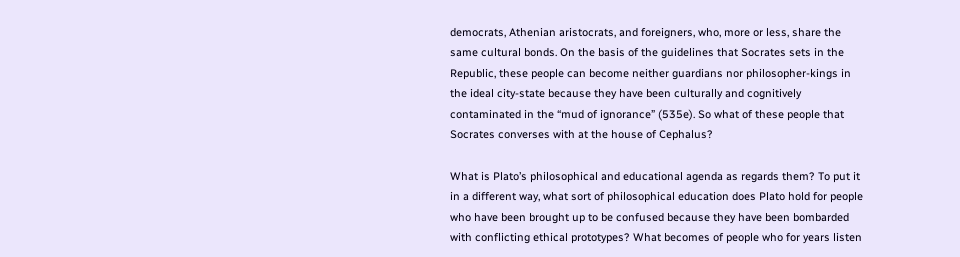democrats, Athenian aristocrats, and foreigners, who, more or less, share the same cultural bonds. On the basis of the guidelines that Socrates sets in the Republic, these people can become neither guardians nor philosopher-kings in the ideal city-state because they have been culturally and cognitively contaminated in the “mud of ignorance” (535e). So what of these people that Socrates converses with at the house of Cephalus?

What is Plato’s philosophical and educational agenda as regards them? To put it in a different way, what sort of philosophical education does Plato hold for people who have been brought up to be confused because they have been bombarded with conflicting ethical prototypes? What becomes of people who for years listen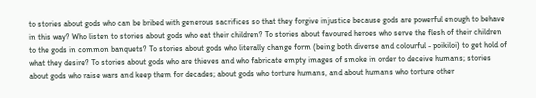to stories about gods who can be bribed with generous sacrifices so that they forgive injustice because gods are powerful enough to behave in this way? Who listen to stories about gods who eat their children? To stories about favoured heroes who serve the flesh of their children to the gods in common banquets? To stories about gods who literally change form (being both diverse and colourful - poikiloi) to get hold of what they desire? To stories about gods who are thieves and who fabricate empty images of smoke in order to deceive humans; stories about gods who raise wars and keep them for decades; about gods who torture humans, and about humans who torture other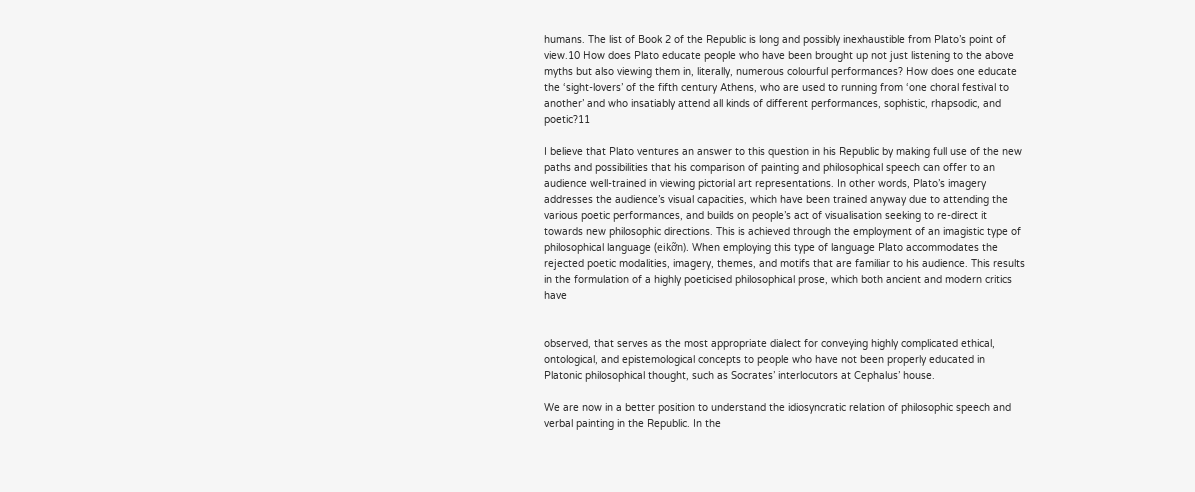humans. The list of Book 2 of the Republic is long and possibly inexhaustible from Plato’s point of view.10 How does Plato educate people who have been brought up not just listening to the above myths but also viewing them in, literally, numerous colourful performances? How does one educate the ‘sight-lovers’ of the fifth century Athens, who are used to running from ‘one choral festival to another’ and who insatiably attend all kinds of different performances, sophistic, rhapsodic, and poetic?11

I believe that Plato ventures an answer to this question in his Republic by making full use of the new paths and possibilities that his comparison of painting and philosophical speech can offer to an audience well-trained in viewing pictorial art representations. In other words, Plato’s imagery addresses the audience’s visual capacities, which have been trained anyway due to attending the various poetic performances, and builds on people’s act of visualisation seeking to re-direct it towards new philosophic directions. This is achieved through the employment of an imagistic type of philosophical language (eikỡn). When employing this type of language Plato accommodates the rejected poetic modalities, imagery, themes, and motifs that are familiar to his audience. This results in the formulation of a highly poeticised philosophical prose, which both ancient and modern critics have


observed, that serves as the most appropriate dialect for conveying highly complicated ethical, ontological, and epistemological concepts to people who have not been properly educated in Platonic philosophical thought, such as Socrates’ interlocutors at Cephalus’ house.

We are now in a better position to understand the idiosyncratic relation of philosophic speech and verbal painting in the Republic. In the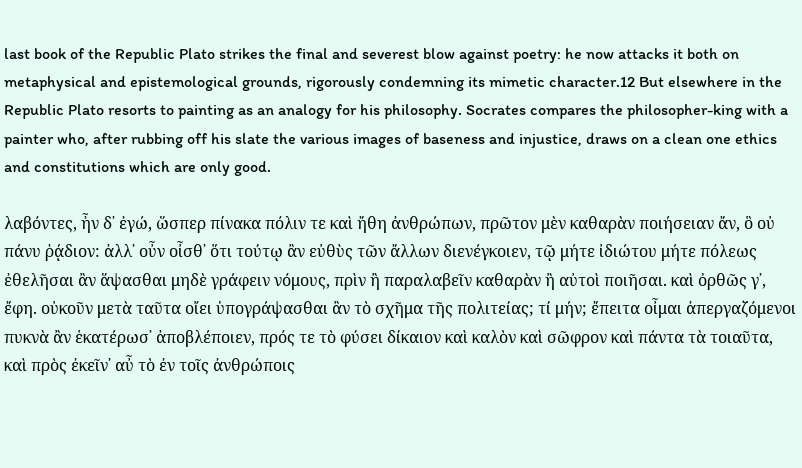last book of the Republic Plato strikes the final and severest blow against poetry: he now attacks it both on metaphysical and epistemological grounds, rigorously condemning its mimetic character.12 But elsewhere in the Republic Plato resorts to painting as an analogy for his philosophy. Socrates compares the philosopher-king with a painter who, after rubbing off his slate the various images of baseness and injustice, draws on a clean one ethics and constitutions which are only good.

λαβόντες, ἦν δ᾽ ἐγώ, ὥσπερ πίνακα πόλιν τε καὶ ἤθη ἀνθρώπων, πρῶτον μὲν καθαρὰν ποιήσειαν ἄν, ὃ οὐ πάνυ ῥᾴδιον: ἀλλ᾽ οὖν οἶσθ᾽ ὅτι τούτῳ ἂν εὐθὺς τῶν ἄλλων διενέγκοιεν, τῷ μήτε ἰδιώτου μήτε πόλεως ἐθελῆσαι ἂν ἅψασθαι μηδὲ γράφειν νόμους, πρὶν ἢ παραλαβεῖν καθαρὰν ἢ αὐτοὶ ποιῆσαι. καὶ ὀρθῶς γ᾽, ἔφη. οὐκοῦν μετὰ ταῦτα οἴει ὑπογράψασθαι ἂν τὸ σχῆμα τῆς πολιτείας; τί μήν; ἔπειτα οἶμαι ἀπεργαζόμενοι πυκνὰ ἂν ἑκατέρωσ᾽ ἀποβλέποιεν, πρός τε τὸ φύσει δίκαιον καὶ καλὸν καὶ σῶφρον καὶ πάντα τὰ τοιαῦτα, καὶ πρὸς ἐκεῖν᾽ αὖ τὸ ἐν τοῖς ἀνθρώποις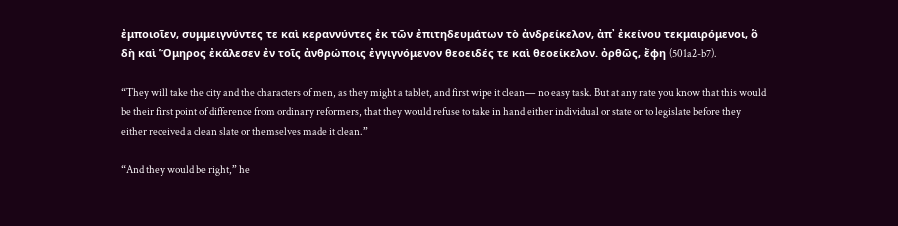ἐμποιοῖεν, συμμειγνύντες τε καὶ κεραννύντες ἐκ τῶν ἐπιτηδευμάτων τὸ ἀνδρείκελον, ἀπ᾽ ἐκείνου τεκμαιρόμενοι, ὃ δὴ καὶ Ὅμηρος ἐκάλεσεν ἐν τοῖς ἀνθρώποις ἐγγιγνόμενον θεοειδές τε καὶ θεοείκελον. ὀρθῶς, ἔφη (501a2-b7).

“They will take the city and the characters of men, as they might a tablet, and first wipe it clean— no easy task. But at any rate you know that this would be their first point of difference from ordinary reformers, that they would refuse to take in hand either individual or state or to legislate before they either received a clean slate or themselves made it clean.”

“And they would be right,” he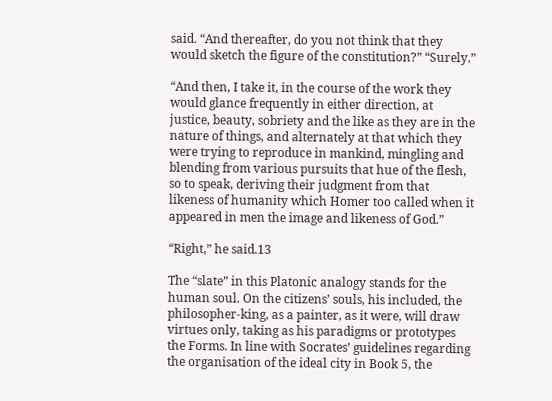said. “And thereafter, do you not think that they would sketch the figure of the constitution?” “Surely.”

“And then, I take it, in the course of the work they would glance frequently in either direction, at justice, beauty, sobriety and the like as they are in the nature of things, and alternately at that which they were trying to reproduce in mankind, mingling and blending from various pursuits that hue of the flesh, so to speak, deriving their judgment from that likeness of humanity which Homer too called when it appeared in men the image and likeness of God.”

“Right,” he said.13

The “slate” in this Platonic analogy stands for the human soul. On the citizens’ souls, his included, the philosopher-king, as a painter, as it were, will draw virtues only, taking as his paradigms or prototypes the Forms. In line with Socrates’ guidelines regarding the organisation of the ideal city in Book 5, the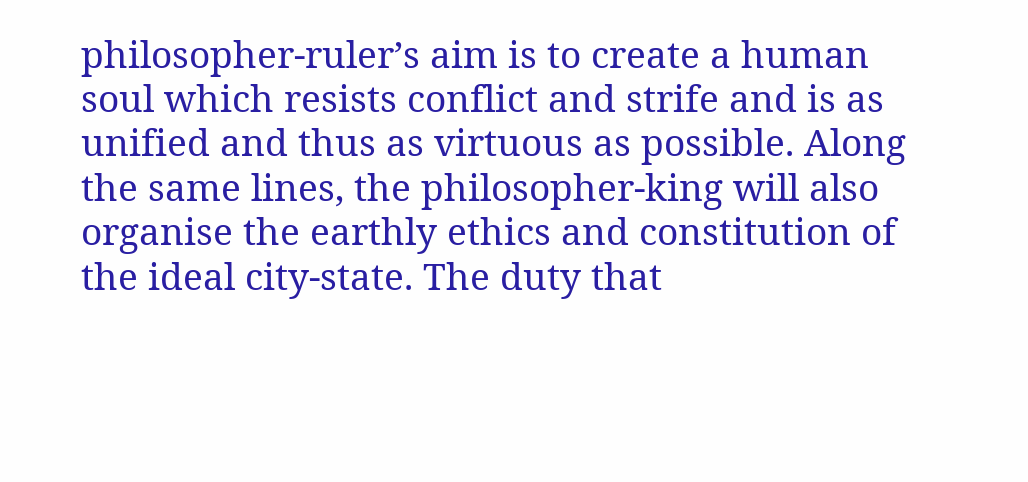philosopher-ruler’s aim is to create a human soul which resists conflict and strife and is as unified and thus as virtuous as possible. Along the same lines, the philosopher-king will also organise the earthly ethics and constitution of the ideal city-state. The duty that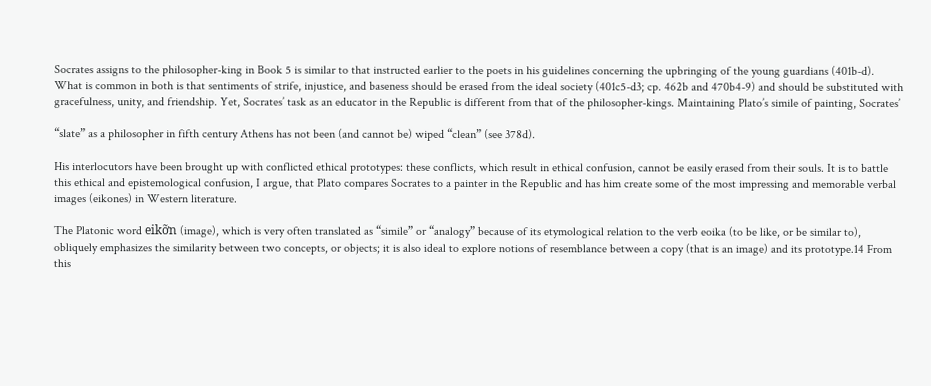Socrates assigns to the philosopher-king in Book 5 is similar to that instructed earlier to the poets in his guidelines concerning the upbringing of the young guardians (401b-d). What is common in both is that sentiments of strife, injustice, and baseness should be erased from the ideal society (401c5-d3; cp. 462b and 470b4-9) and should be substituted with gracefulness, unity, and friendship. Yet, Socrates’ task as an educator in the Republic is different from that of the philosopher-kings. Maintaining Plato’s simile of painting, Socrates’

“slate” as a philosopher in fifth century Athens has not been (and cannot be) wiped “clean” (see 378d).

His interlocutors have been brought up with conflicted ethical prototypes: these conflicts, which result in ethical confusion, cannot be easily erased from their souls. It is to battle this ethical and epistemological confusion, I argue, that Plato compares Socrates to a painter in the Republic and has him create some of the most impressing and memorable verbal images (eikones) in Western literature.

The Platonic word eikỡn (image), which is very often translated as “simile” or “analogy” because of its etymological relation to the verb eoika (to be like, or be similar to), obliquely emphasizes the similarity between two concepts, or objects; it is also ideal to explore notions of resemblance between a copy (that is an image) and its prototype.14 From this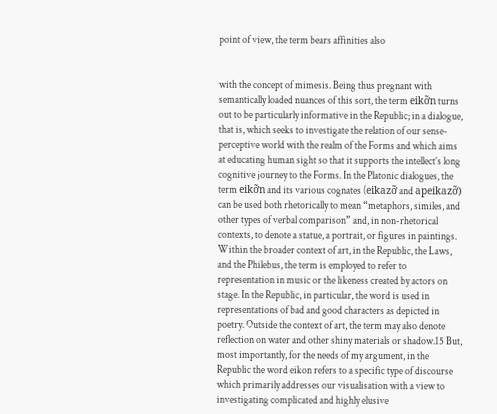point of view, the term bears affinities also


with the concept of mimesis. Being thus pregnant with semantically loaded nuances of this sort, the term eikỡn turns out to be particularly informative in the Republic; in a dialogue, that is, which seeks to investigate the relation of our sense-perceptive world with the realm of the Forms and which aims at educating human sight so that it supports the intellect’s long cognitive journey to the Forms. In the Platonic dialogues, the term eikỡn and its various cognates (eikazỡ and apeikazỡ) can be used both rhetorically to mean “metaphors, similes, and other types of verbal comparison” and, in non-rhetorical contexts, to denote a statue, a portrait, or figures in paintings. Within the broader context of art, in the Republic, the Laws, and the Philebus, the term is employed to refer to representation in music or the likeness created by actors on stage. In the Republic, in particular, the word is used in representations of bad and good characters as depicted in poetry. Outside the context of art, the term may also denote reflection on water and other shiny materials or shadow.15 But, most importantly, for the needs of my argument, in the Republic the word eikon refers to a specific type of discourse which primarily addresses our visualisation with a view to investigating complicated and highly elusive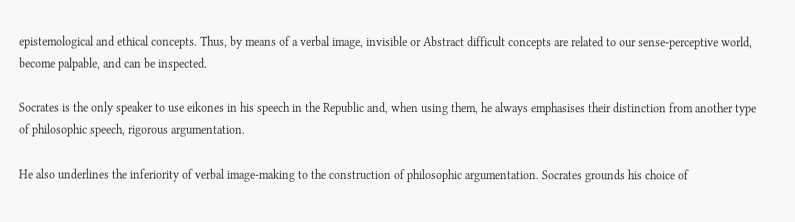epistemological and ethical concepts. Thus, by means of a verbal image, invisible or Abstract difficult concepts are related to our sense-perceptive world, become palpable, and can be inspected.

Socrates is the only speaker to use eikones in his speech in the Republic and, when using them, he always emphasises their distinction from another type of philosophic speech, rigorous argumentation.

He also underlines the inferiority of verbal image-making to the construction of philosophic argumentation. Socrates grounds his choice of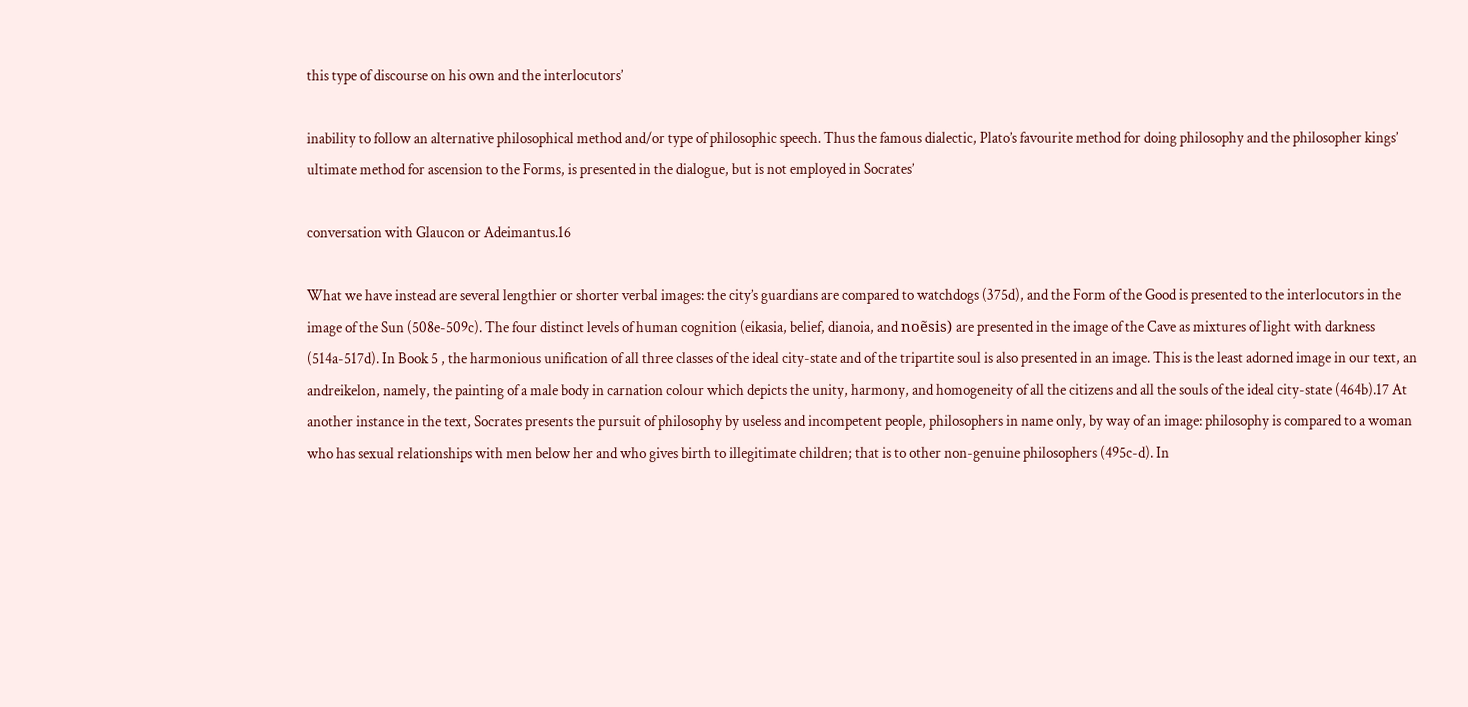this type of discourse on his own and the interlocutors’

inability to follow an alternative philosophical method and/or type of philosophic speech. Thus the famous dialectic, Plato’s favourite method for doing philosophy and the philosopher kings’ ultimate method for ascension to the Forms, is presented in the dialogue, but is not employed in Socrates’

conversation with Glaucon or Adeimantus.16

What we have instead are several lengthier or shorter verbal images: the city’s guardians are compared to watchdogs (375d), and the Form of the Good is presented to the interlocutors in the image of the Sun (508e-509c). The four distinct levels of human cognition (eikasia, belief, dianoia, and noẽsis) are presented in the image of the Cave as mixtures of light with darkness (514a-517d). In Book 5 , the harmonious unification of all three classes of the ideal city-state and of the tripartite soul is also presented in an image. This is the least adorned image in our text, an andreikelon, namely, the painting of a male body in carnation colour which depicts the unity, harmony, and homogeneity of all the citizens and all the souls of the ideal city-state (464b).17 At another instance in the text, Socrates presents the pursuit of philosophy by useless and incompetent people, philosophers in name only, by way of an image: philosophy is compared to a woman who has sexual relationships with men below her and who gives birth to illegitimate children; that is to other non-genuine philosophers (495c-d). In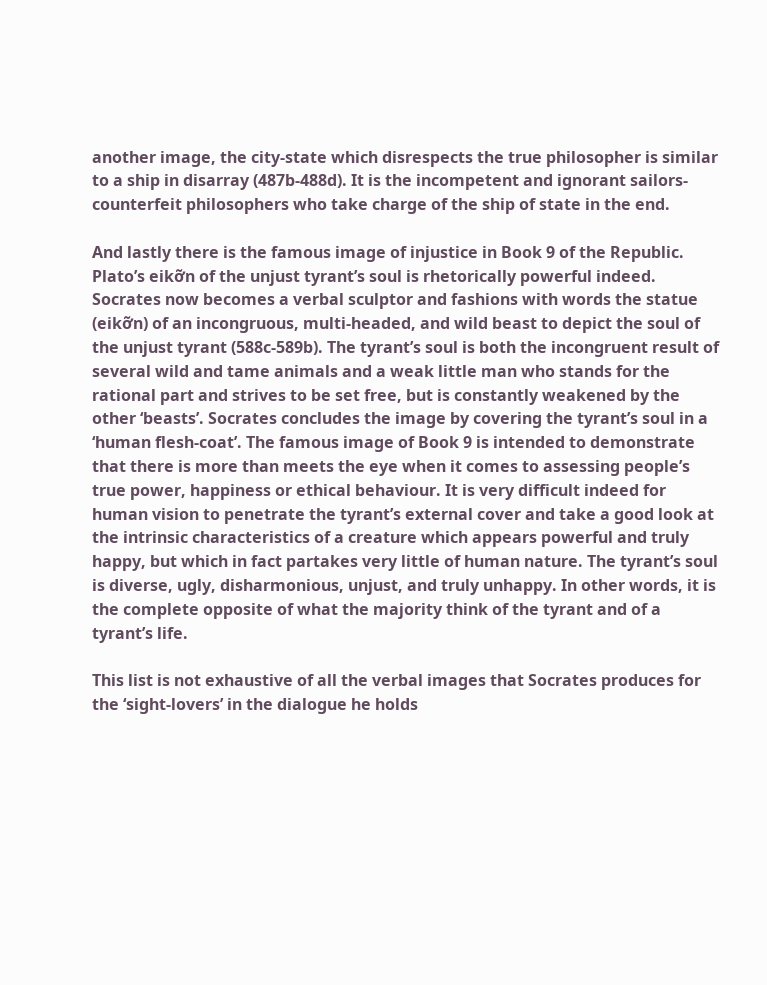another image, the city-state which disrespects the true philosopher is similar to a ship in disarray (487b-488d). It is the incompetent and ignorant sailors-counterfeit philosophers who take charge of the ship of state in the end.

And lastly there is the famous image of injustice in Book 9 of the Republic. Plato’s eikỡn of the unjust tyrant’s soul is rhetorically powerful indeed. Socrates now becomes a verbal sculptor and fashions with words the statue (eikỡn) of an incongruous, multi-headed, and wild beast to depict the soul of the unjust tyrant (588c-589b). The tyrant’s soul is both the incongruent result of several wild and tame animals and a weak little man who stands for the rational part and strives to be set free, but is constantly weakened by the other ‘beasts’. Socrates concludes the image by covering the tyrant’s soul in a ‘human flesh-coat’. The famous image of Book 9 is intended to demonstrate that there is more than meets the eye when it comes to assessing people’s true power, happiness or ethical behaviour. It is very difficult indeed for human vision to penetrate the tyrant’s external cover and take a good look at the intrinsic characteristics of a creature which appears powerful and truly happy, but which in fact partakes very little of human nature. The tyrant’s soul is diverse, ugly, disharmonious, unjust, and truly unhappy. In other words, it is the complete opposite of what the majority think of the tyrant and of a tyrant’s life.

This list is not exhaustive of all the verbal images that Socrates produces for the ‘sight-lovers’ in the dialogue he holds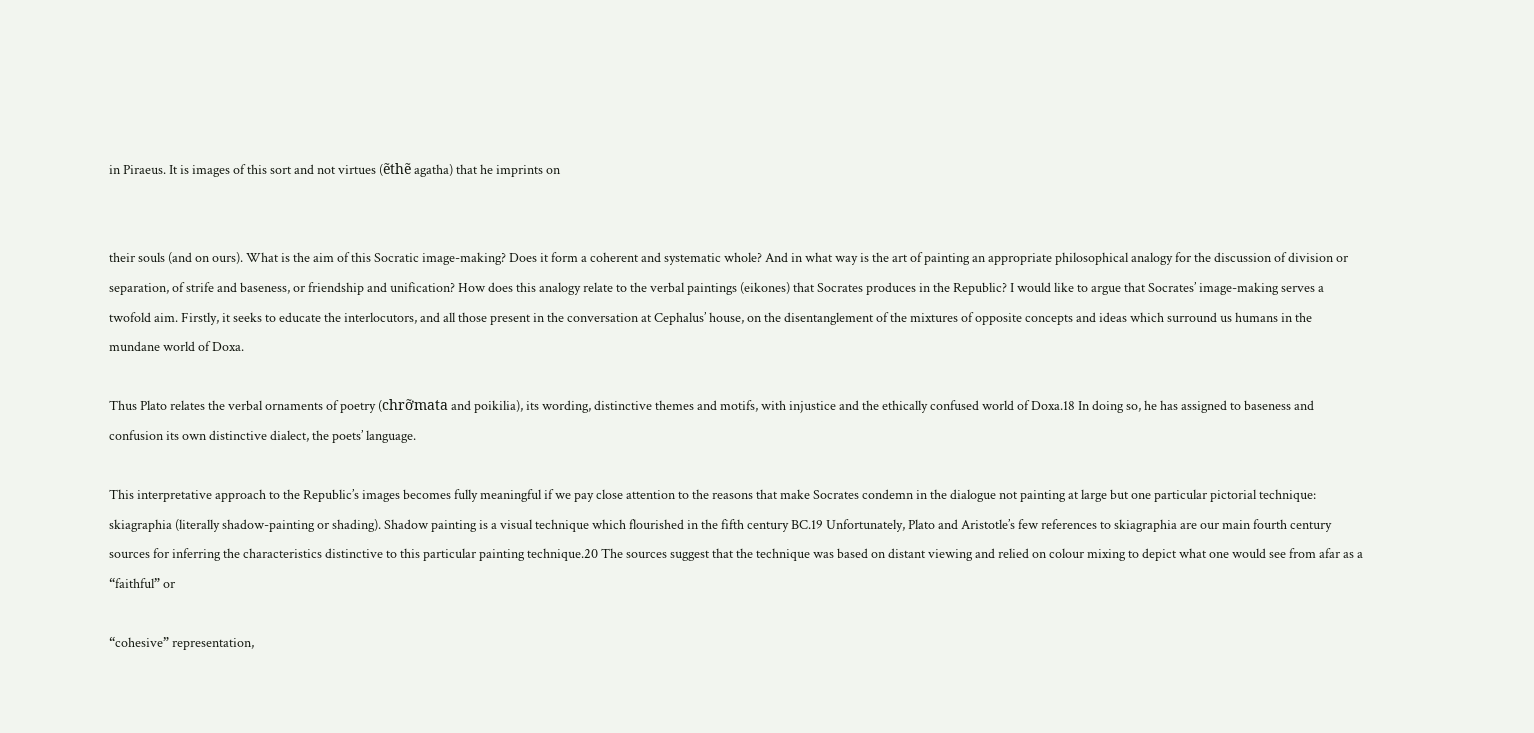in Piraeus. It is images of this sort and not virtues (ẽthẽ agatha) that he imprints on


their souls (and on ours). What is the aim of this Socratic image-making? Does it form a coherent and systematic whole? And in what way is the art of painting an appropriate philosophical analogy for the discussion of division or separation, of strife and baseness, or friendship and unification? How does this analogy relate to the verbal paintings (eikones) that Socrates produces in the Republic? I would like to argue that Socrates’ image-making serves a twofold aim. Firstly, it seeks to educate the interlocutors, and all those present in the conversation at Cephalus’ house, on the disentanglement of the mixtures of opposite concepts and ideas which surround us humans in the mundane world of Doxa.

Thus Plato relates the verbal ornaments of poetry (chrỡmata and poikilia), its wording, distinctive themes and motifs, with injustice and the ethically confused world of Doxa.18 In doing so, he has assigned to baseness and confusion its own distinctive dialect, the poets’ language.

This interpretative approach to the Republic’s images becomes fully meaningful if we pay close attention to the reasons that make Socrates condemn in the dialogue not painting at large but one particular pictorial technique: skiagraphia (literally shadow-painting or shading). Shadow painting is a visual technique which flourished in the fifth century BC.19 Unfortunately, Plato and Aristotle’s few references to skiagraphia are our main fourth century sources for inferring the characteristics distinctive to this particular painting technique.20 The sources suggest that the technique was based on distant viewing and relied on colour mixing to depict what one would see from afar as a “faithful” or

“cohesive” representation,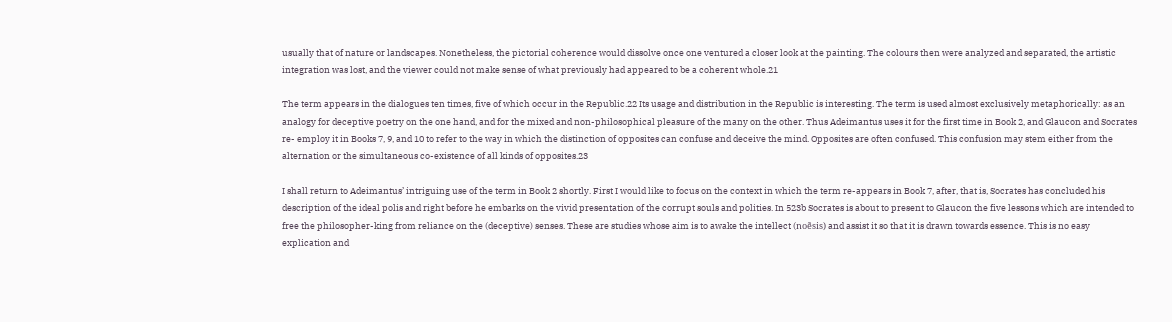usually that of nature or landscapes. Nonetheless, the pictorial coherence would dissolve once one ventured a closer look at the painting. The colours then were analyzed and separated, the artistic integration was lost, and the viewer could not make sense of what previously had appeared to be a coherent whole.21

The term appears in the dialogues ten times, five of which occur in the Republic.22 Its usage and distribution in the Republic is interesting. The term is used almost exclusively metaphorically: as an analogy for deceptive poetry on the one hand, and for the mixed and non-philosophical pleasure of the many on the other. Thus Adeimantus uses it for the first time in Book 2, and Glaucon and Socrates re- employ it in Books 7, 9, and 10 to refer to the way in which the distinction of opposites can confuse and deceive the mind. Opposites are often confused. This confusion may stem either from the alternation or the simultaneous co-existence of all kinds of opposites.23

I shall return to Adeimantus’ intriguing use of the term in Book 2 shortly. First I would like to focus on the context in which the term re-appears in Book 7, after, that is, Socrates has concluded his description of the ideal polis and right before he embarks on the vivid presentation of the corrupt souls and polities. In 523b Socrates is about to present to Glaucon the five lessons which are intended to free the philosopher-king from reliance on the (deceptive) senses. These are studies whose aim is to awake the intellect (noẽsis) and assist it so that it is drawn towards essence. This is no easy explication and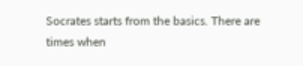Socrates starts from the basics. There are times when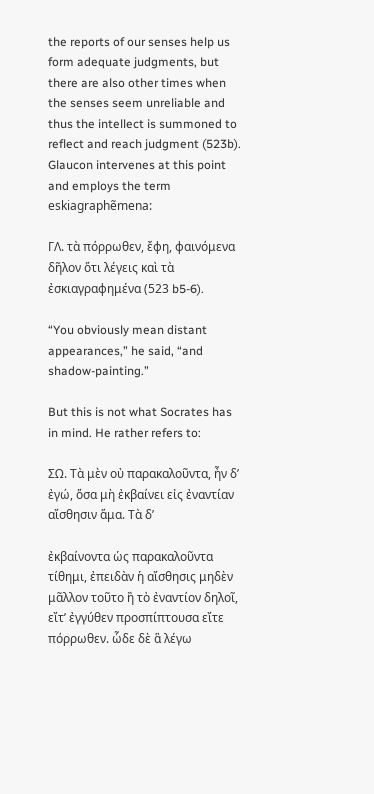the reports of our senses help us form adequate judgments, but there are also other times when the senses seem unreliable and thus the intellect is summoned to reflect and reach judgment (523b). Glaucon intervenes at this point and employs the term eskiagraphẽmena:

ΓΛ. τὰ πόρρωθεν, ἔφη, φαινόμενα δῆλον ὅτι λέγεις καὶ τὰ ἐσκιαγραφημένα (523 b5-6).

“You obviously mean distant appearances,” he said, “and shadow-painting.”

But this is not what Socrates has in mind. He rather refers to:

ΣΩ. Τὰ μὲν οὐ παρακαλοῦντα, ἦν δ’ ἐγώ, ὅσα μὴ ἐκβαίνει εἰς ἐναντίαν αἴσθησιν ἅμα. Τὰ δ’

ἐκβαίνοντα ὡς παρακαλοῦντα τίθημι, ἐπειδὰν ἡ αἴσθησις μηδὲν μᾶλλον τοῦτο ἢ τὸ ἐναντίον δηλοῖ, εἴτ’ ἐγγύθεν προσπίπτουσα εἴτε πόρρωθεν. ὧδε δὲ ἃ λέγω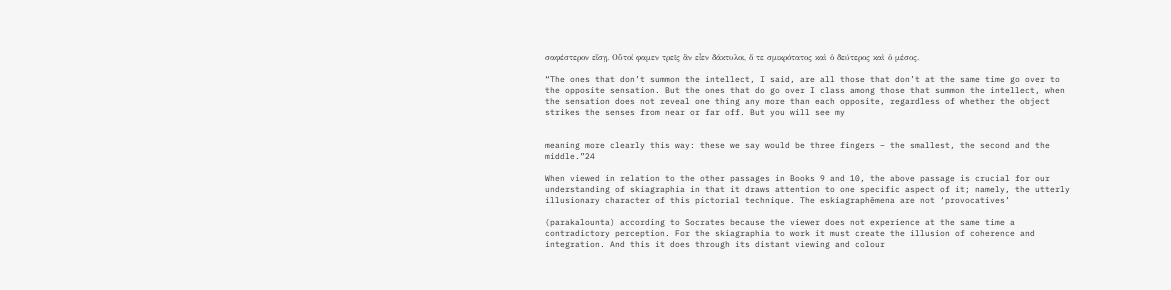σαφέστερον εἴσῃ. Οὗτοί φαμεν τρεῖς ἂν εἶεν δάκτυλοι, ὅ τε σμικρότατος καὶ ὁ δεύτερος καὶ ὁ μέσος.

“The ones that don’t summon the intellect, I said, are all those that don’t at the same time go over to the opposite sensation. But the ones that do go over I class among those that summon the intellect, when the sensation does not reveal one thing any more than each opposite, regardless of whether the object strikes the senses from near or far off. But you will see my


meaning more clearly this way: these we say would be three fingers – the smallest, the second and the middle.”24

When viewed in relation to the other passages in Books 9 and 10, the above passage is crucial for our understanding of skiagraphia in that it draws attention to one specific aspect of it; namely, the utterly illusionary character of this pictorial technique. The eskiagraphẽmena are not ‘provocatives’

(parakalounta) according to Socrates because the viewer does not experience at the same time a contradictory perception. For the skiagraphia to work it must create the illusion of coherence and integration. And this it does through its distant viewing and colour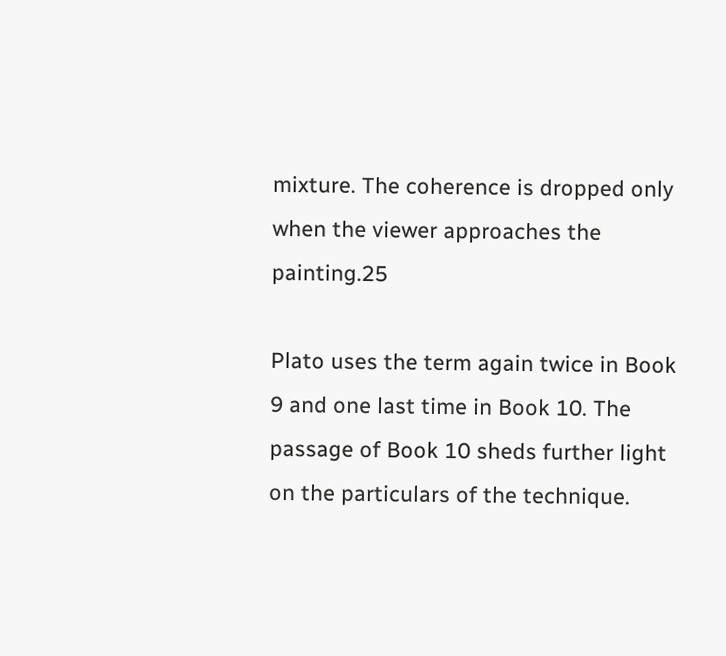mixture. The coherence is dropped only when the viewer approaches the painting.25

Plato uses the term again twice in Book 9 and one last time in Book 10. The passage of Book 10 sheds further light on the particulars of the technique.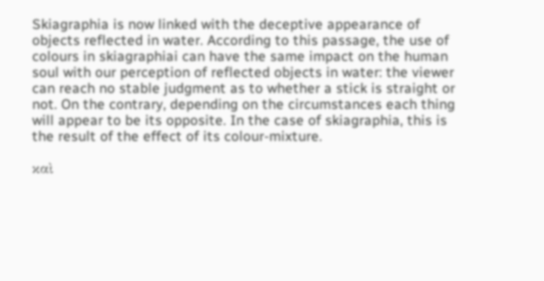Skiagraphia is now linked with the deceptive appearance of objects reflected in water. According to this passage, the use of colours in skiagraphiai can have the same impact on the human soul with our perception of reflected objects in water: the viewer can reach no stable judgment as to whether a stick is straight or not. On the contrary, depending on the circumstances each thing will appear to be its opposite. In the case of skiagraphia, this is the result of the effect of its colour-mixture.

καὶ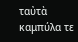ταὐτὰ καμπύλα τε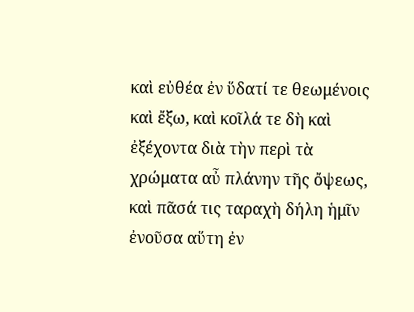καὶ εὐθέα ἐν ὕδατί τε θεωμένοις καὶ ἔξω, καὶ κοῖλά τε δὴ καὶ ἐξέχοντα διὰ τὴν περὶ τὰ χρώματα αὖ πλάνην τῆς ὄψεως, καὶ πᾶσά τις ταραχὴ δήλη ἡμῖν ἐνοῦσα αὕτη ἐν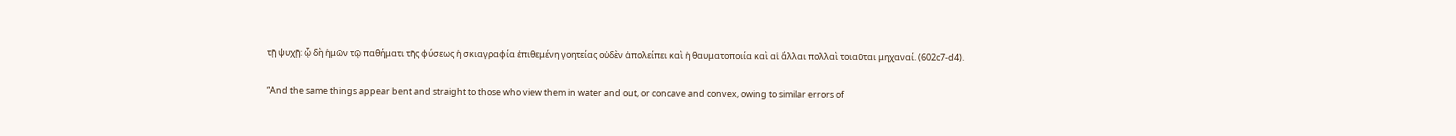τῇ ψυχῇ: ᾧ δὴ ἡμῶν τῷ παθήματι τῆς φύσεως ἡ σκιαγραφία ἐπιθεμένη γοητείας οὐδὲν ἀπολείπει καὶ ἡ θαυματοποιία καὶ αἱ ἄλλαι πολλαὶ τοιαῦται μηχαναί. (602c7-d4).

“And the same things appear bent and straight to those who view them in water and out, or concave and convex, owing to similar errors of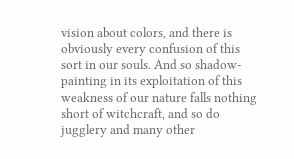vision about colors, and there is obviously every confusion of this sort in our souls. And so shadow-painting in its exploitation of this weakness of our nature falls nothing short of witchcraft, and so do jugglery and many other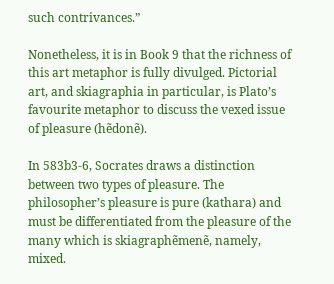such contrivances.”

Nonetheless, it is in Book 9 that the richness of this art metaphor is fully divulged. Pictorial art, and skiagraphia in particular, is Plato’s favourite metaphor to discuss the vexed issue of pleasure (hẽdonẽ).

In 583b3-6, Socrates draws a distinction between two types of pleasure. The philosopher’s pleasure is pure (kathara) and must be differentiated from the pleasure of the many which is skiagraphẽmenẽ, namely, mixed.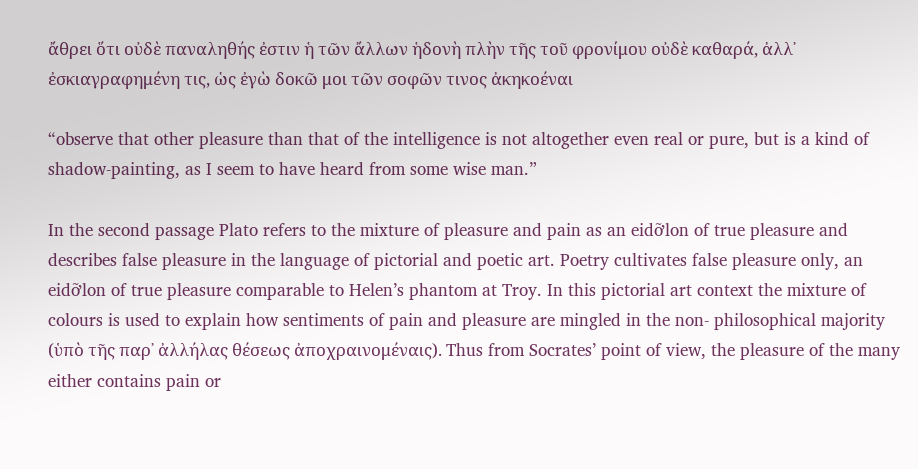ἄθρει ὅτι οὐδὲ παναληθής ἐστιν ἡ τῶν ἄλλων ἡδονὴ πλὴν τῆς τοῦ φρονίμου οὐδὲ καθαρά, ἀλλ᾽ ἐσκιαγραφημένη τις, ὡς ἐγὼ δοκῶ μοι τῶν σοφῶν τινος ἀκηκοέναι

“observe that other pleasure than that of the intelligence is not altogether even real or pure, but is a kind of shadow-painting, as I seem to have heard from some wise man.”

In the second passage Plato refers to the mixture of pleasure and pain as an eidỡlon of true pleasure and describes false pleasure in the language of pictorial and poetic art. Poetry cultivates false pleasure only, an eidỡlon of true pleasure comparable to Helen’s phantom at Troy. In this pictorial art context the mixture of colours is used to explain how sentiments of pain and pleasure are mingled in the non- philosophical majority (ὑπὸ τῆς παρ᾽ ἀλλήλας θέσεως ἀποχραινομέναις). Thus from Socrates’ point of view, the pleasure of the many either contains pain or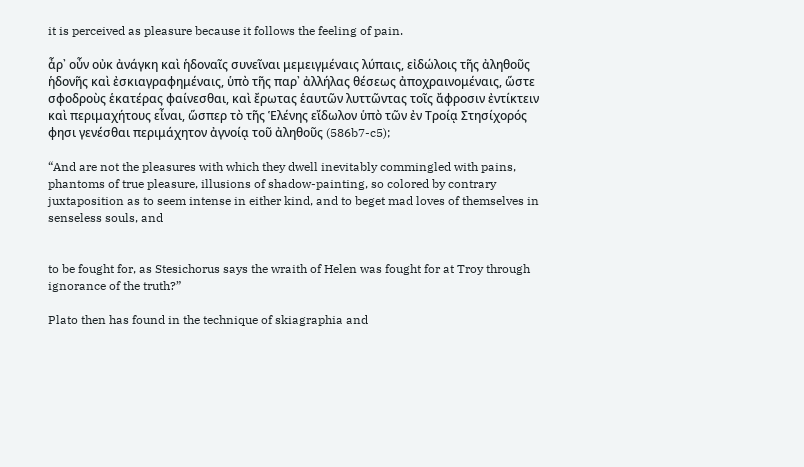it is perceived as pleasure because it follows the feeling of pain.

ἆρ᾽ οὖν οὐκ ἀνάγκη καὶ ἡδοναῖς συνεῖναι μεμειγμέναις λύπαις, εἰδώλοις τῆς ἀληθοῦς ἡδονῆς καὶ ἐσκιαγραφημέναις, ὑπὸ τῆς παρ᾽ ἀλλήλας θέσεως ἀποχραινομέναις, ὥστε σφοδροὺς ἑκατέρας φαίνεσθαι, καὶ ἔρωτας ἑαυτῶν λυττῶντας τοῖς ἄφροσιν ἐντίκτειν καὶ περιμαχήτους εἶναι, ὥσπερ τὸ τῆς Ἑλένης εἴδωλον ὑπὸ τῶν ἐν Τροίᾳ Στησίχορός φησι γενέσθαι περιμάχητον ἀγνοίᾳ τοῦ ἀληθοῦς (586b7-c5);

“And are not the pleasures with which they dwell inevitably commingled with pains, phantoms of true pleasure, illusions of shadow-painting, so colored by contrary juxtaposition as to seem intense in either kind, and to beget mad loves of themselves in senseless souls, and


to be fought for, as Stesichorus says the wraith of Helen was fought for at Troy through ignorance of the truth?”

Plato then has found in the technique of skiagraphia and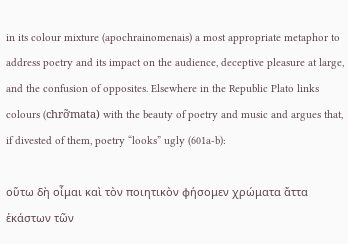in its colour mixture (apochrainomenais) a most appropriate metaphor to address poetry and its impact on the audience, deceptive pleasure at large, and the confusion of opposites. Elsewhere in the Republic Plato links colours (chrỡmata) with the beauty of poetry and music and argues that, if divested of them, poetry “looks” ugly (601a-b):

οὕτω δὴ οἶμαι καὶ τὸν ποιητικὸν φήσομεν χρώματα ἄττα ἑκάστων τῶν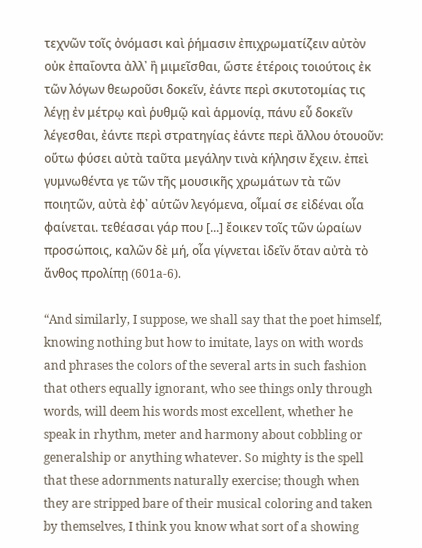τεχνῶν τοῖς ὀνόμασι καὶ ῥήμασιν ἐπιχρωματίζειν αὐτὸν οὐκ ἐπαΐοντα ἀλλ᾽ ἢ μιμεῖσθαι, ὥστε ἑτέροις τοιούτοις ἐκ τῶν λόγων θεωροῦσι δοκεῖν, ἐάντε περὶ σκυτοτομίας τις λέγῃ ἐν μέτρῳ καὶ ῥυθμῷ καὶ ἁρμονίᾳ, πάνυ εὖ δοκεῖν λέγεσθαι, ἐάντε περὶ στρατηγίας ἐάντε περὶ ἄλλου ὁτουοῦν: οὕτω φύσει αὐτὰ ταῦτα μεγάλην τινὰ κήλησιν ἔχειν. ἐπεὶ γυμνωθέντα γε τῶν τῆς μουσικῆς χρωμάτων τὰ τῶν ποιητῶν, αὐτὰ ἐφ᾽ αὑτῶν λεγόμενα, οἶμαί σε εἰδέναι οἷα φαίνεται. τεθέασαι γάρ που [...] ἔοικεν τοῖς τῶν ὡραίων προσώποις, καλῶν δὲ μή, οἷα γίγνεται ἰδεῖν ὅταν αὐτὰ τὸ ἄνθος προλίπῃ (601a-6).

“And similarly, I suppose, we shall say that the poet himself, knowing nothing but how to imitate, lays on with words and phrases the colors of the several arts in such fashion that others equally ignorant, who see things only through words, will deem his words most excellent, whether he speak in rhythm, meter and harmony about cobbling or generalship or anything whatever. So mighty is the spell that these adornments naturally exercise; though when they are stripped bare of their musical coloring and taken by themselves, I think you know what sort of a showing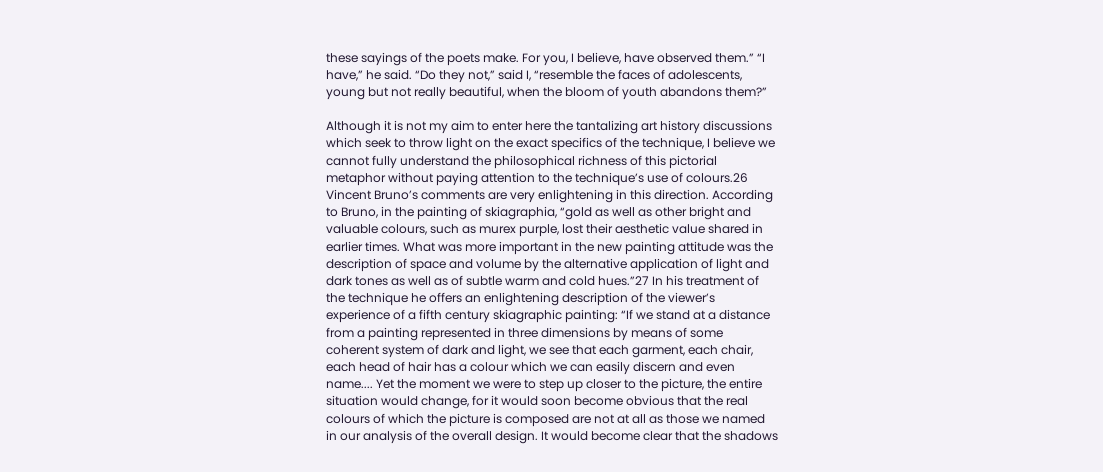these sayings of the poets make. For you, I believe, have observed them.” “I have,” he said. “Do they not,” said I, “resemble the faces of adolescents, young but not really beautiful, when the bloom of youth abandons them?”

Although it is not my aim to enter here the tantalizing art history discussions which seek to throw light on the exact specifics of the technique, I believe we cannot fully understand the philosophical richness of this pictorial metaphor without paying attention to the technique’s use of colours.26 Vincent Bruno’s comments are very enlightening in this direction. According to Bruno, in the painting of skiagraphia, “gold as well as other bright and valuable colours, such as murex purple, lost their aesthetic value shared in earlier times. What was more important in the new painting attitude was the description of space and volume by the alternative application of light and dark tones as well as of subtle warm and cold hues.”27 In his treatment of the technique he offers an enlightening description of the viewer’s experience of a fifth century skiagraphic painting: “If we stand at a distance from a painting represented in three dimensions by means of some coherent system of dark and light, we see that each garment, each chair, each head of hair has a colour which we can easily discern and even name.... Yet the moment we were to step up closer to the picture, the entire situation would change, for it would soon become obvious that the real colours of which the picture is composed are not at all as those we named in our analysis of the overall design. It would become clear that the shadows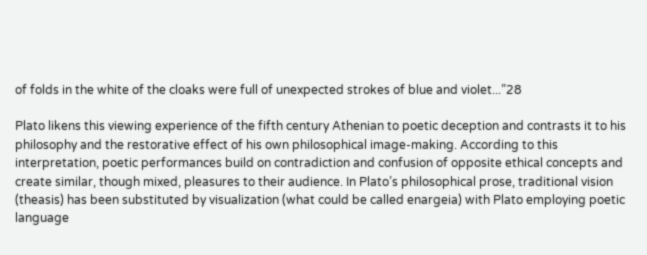of folds in the white of the cloaks were full of unexpected strokes of blue and violet...”28

Plato likens this viewing experience of the fifth century Athenian to poetic deception and contrasts it to his philosophy and the restorative effect of his own philosophical image-making. According to this interpretation, poetic performances build on contradiction and confusion of opposite ethical concepts and create similar, though mixed, pleasures to their audience. In Plato’s philosophical prose, traditional vision (theasis) has been substituted by visualization (what could be called enargeia) with Plato employing poetic language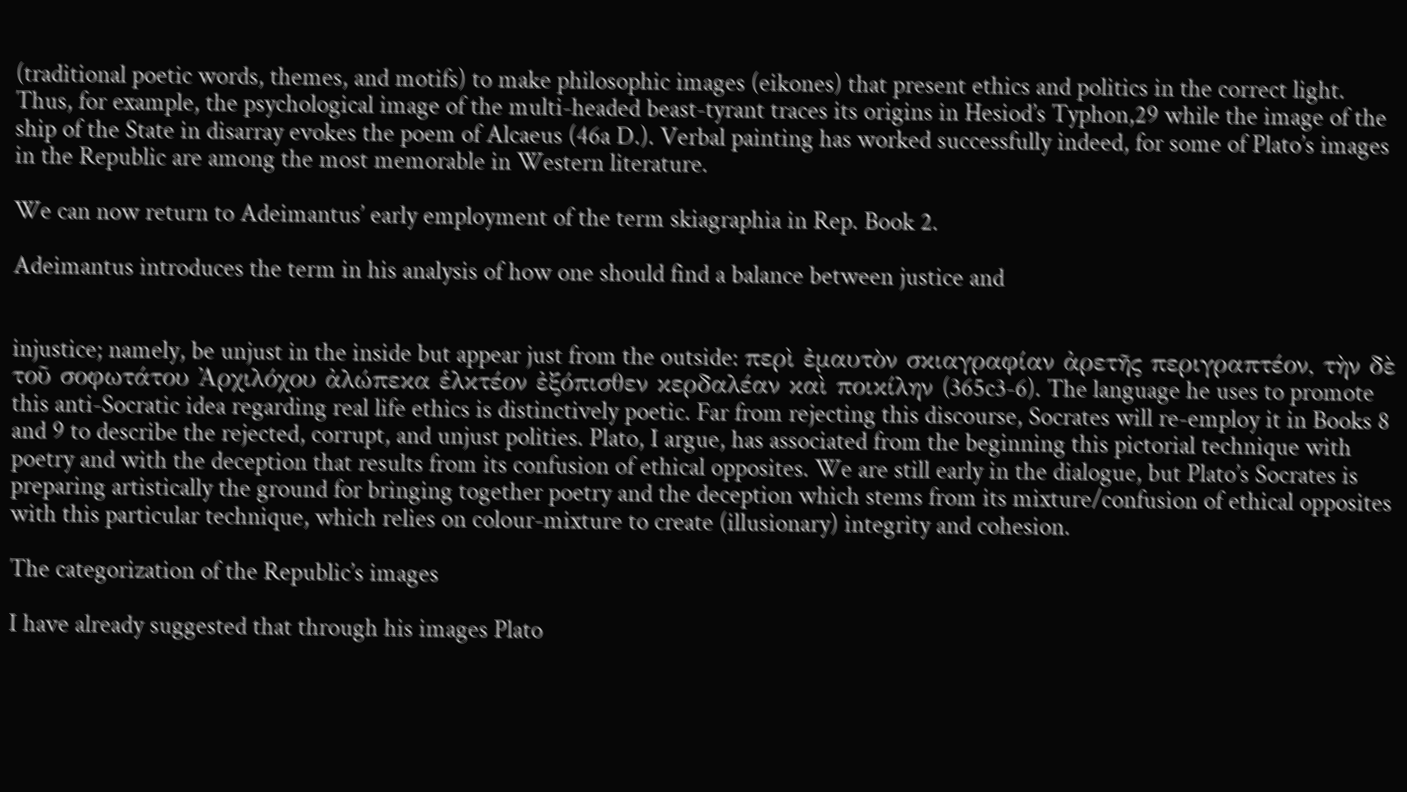(traditional poetic words, themes, and motifs) to make philosophic images (eikones) that present ethics and politics in the correct light. Thus, for example, the psychological image of the multi-headed beast-tyrant traces its origins in Hesiod’s Typhon,29 while the image of the ship of the State in disarray evokes the poem of Alcaeus (46a D.). Verbal painting has worked successfully indeed, for some of Plato’s images in the Republic are among the most memorable in Western literature.

We can now return to Adeimantus’ early employment of the term skiagraphia in Rep. Book 2.

Adeimantus introduces the term in his analysis of how one should find a balance between justice and


injustice; namely, be unjust in the inside but appear just from the outside: περὶ ἐμαυτὸν σκιαγραφίαν ἀρετῆς περιγραπτέον, τὴν δὲ τοῦ σοφωτάτου Ἀρχιλόχου ἀλώπεκα ἑλκτέον ἐξόπισθεν κερδαλέαν καὶ ποικίλην (365c3-6). The language he uses to promote this anti-Socratic idea regarding real life ethics is distinctively poetic. Far from rejecting this discourse, Socrates will re-employ it in Books 8 and 9 to describe the rejected, corrupt, and unjust polities. Plato, I argue, has associated from the beginning this pictorial technique with poetry and with the deception that results from its confusion of ethical opposites. We are still early in the dialogue, but Plato’s Socrates is preparing artistically the ground for bringing together poetry and the deception which stems from its mixture/confusion of ethical opposites with this particular technique, which relies on colour-mixture to create (illusionary) integrity and cohesion.

The categorization of the Republic’s images

I have already suggested that through his images Plato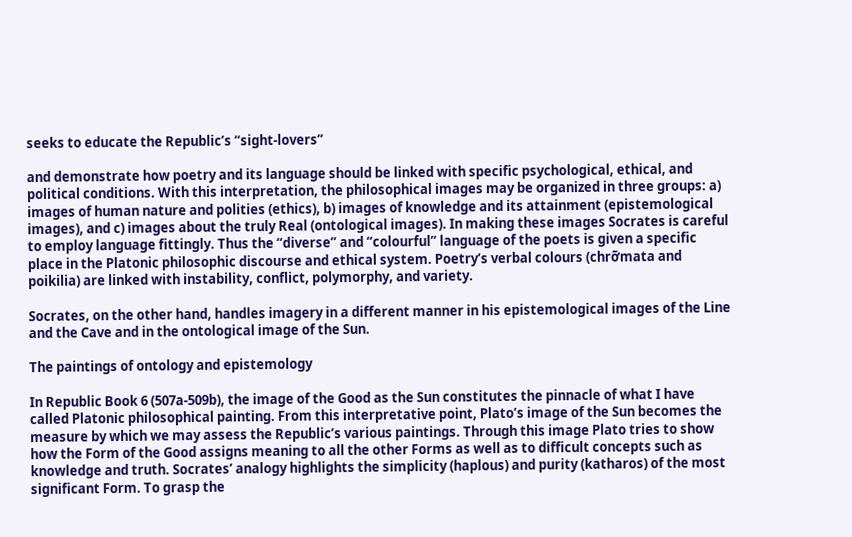seeks to educate the Republic’s “sight-lovers”

and demonstrate how poetry and its language should be linked with specific psychological, ethical, and political conditions. With this interpretation, the philosophical images may be organized in three groups: a) images of human nature and polities (ethics), b) images of knowledge and its attainment (epistemological images), and c) images about the truly Real (ontological images). In making these images Socrates is careful to employ language fittingly. Thus the “diverse” and “colourful” language of the poets is given a specific place in the Platonic philosophic discourse and ethical system. Poetry’s verbal colours (chrỡmata and poikilia) are linked with instability, conflict, polymorphy, and variety.

Socrates, on the other hand, handles imagery in a different manner in his epistemological images of the Line and the Cave and in the ontological image of the Sun.

The paintings of ontology and epistemology

In Republic Book 6 (507a-509b), the image of the Good as the Sun constitutes the pinnacle of what I have called Platonic philosophical painting. From this interpretative point, Plato’s image of the Sun becomes the measure by which we may assess the Republic’s various paintings. Through this image Plato tries to show how the Form of the Good assigns meaning to all the other Forms as well as to difficult concepts such as knowledge and truth. Socrates’ analogy highlights the simplicity (haplous) and purity (katharos) of the most significant Form. To grasp the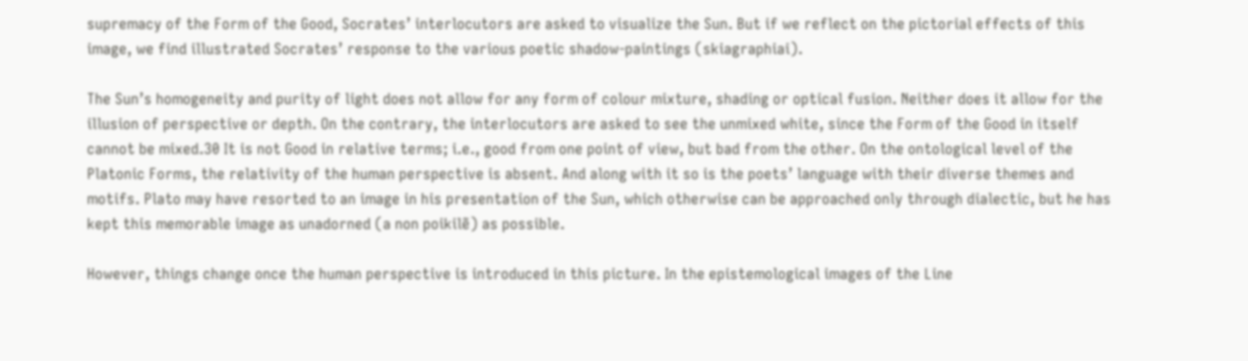supremacy of the Form of the Good, Socrates’ interlocutors are asked to visualize the Sun. But if we reflect on the pictorial effects of this image, we find illustrated Socrates’ response to the various poetic shadow-paintings (skiagraphiai).

The Sun’s homogeneity and purity of light does not allow for any form of colour mixture, shading or optical fusion. Neither does it allow for the illusion of perspective or depth. On the contrary, the interlocutors are asked to see the unmixed white, since the Form of the Good in itself cannot be mixed.30 It is not Good in relative terms; i.e., good from one point of view, but bad from the other. On the ontological level of the Platonic Forms, the relativity of the human perspective is absent. And along with it so is the poets’ language with their diverse themes and motifs. Plato may have resorted to an image in his presentation of the Sun, which otherwise can be approached only through dialectic, but he has kept this memorable image as unadorned (a non poikilẽ) as possible.

However, things change once the human perspective is introduced in this picture. In the epistemological images of the Line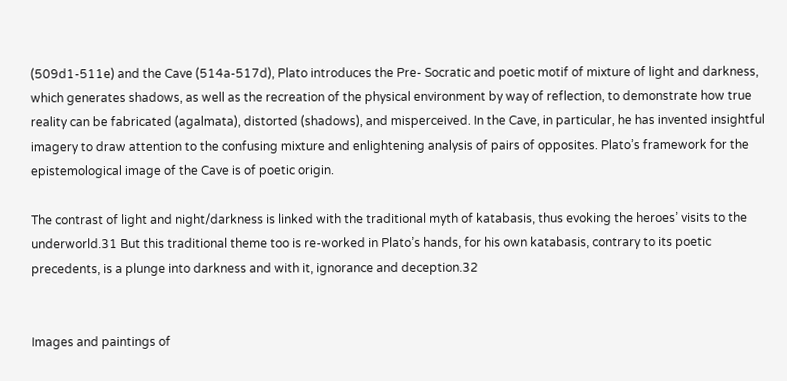(509d1-511e) and the Cave (514a-517d), Plato introduces the Pre- Socratic and poetic motif of mixture of light and darkness, which generates shadows, as well as the recreation of the physical environment by way of reflection, to demonstrate how true reality can be fabricated (agalmata), distorted (shadows), and misperceived. In the Cave, in particular, he has invented insightful imagery to draw attention to the confusing mixture and enlightening analysis of pairs of opposites. Plato’s framework for the epistemological image of the Cave is of poetic origin.

The contrast of light and night/darkness is linked with the traditional myth of katabasis, thus evoking the heroes’ visits to the underworld.31 But this traditional theme too is re-worked in Plato’s hands, for his own katabasis, contrary to its poetic precedents, is a plunge into darkness and with it, ignorance and deception.32


Images and paintings of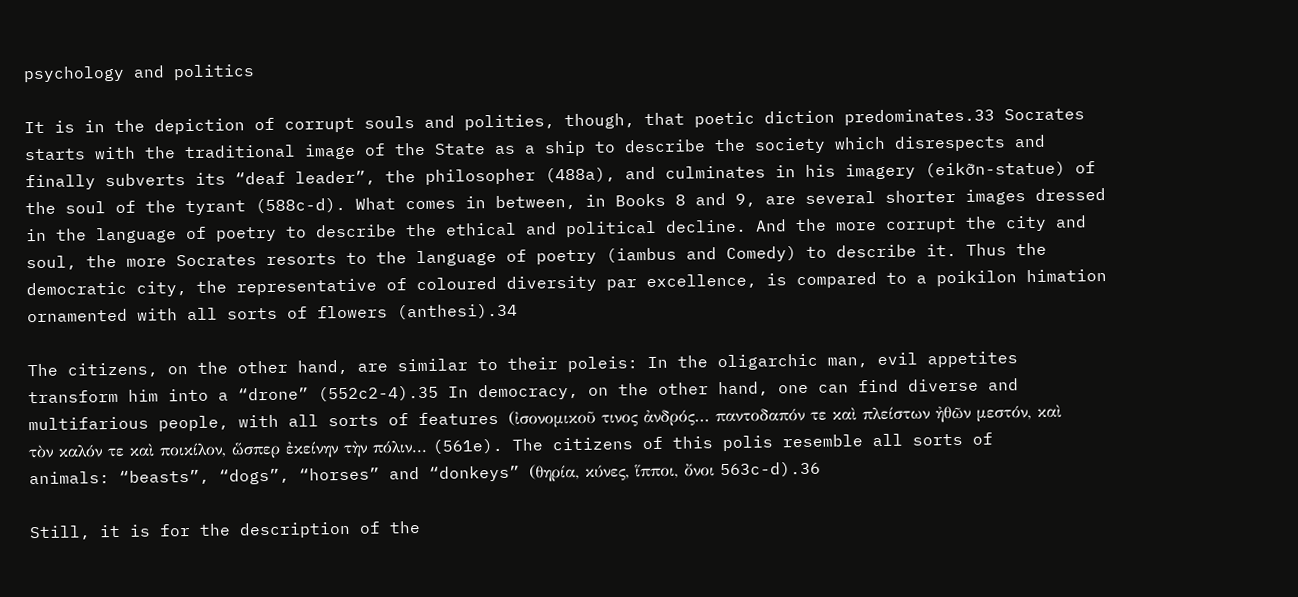psychology and politics

It is in the depiction of corrupt souls and polities, though, that poetic diction predominates.33 Socrates starts with the traditional image of the State as a ship to describe the society which disrespects and finally subverts its “deaf leader”, the philosopher (488a), and culminates in his imagery (eikỡn-statue) of the soul of the tyrant (588c-d). What comes in between, in Books 8 and 9, are several shorter images dressed in the language of poetry to describe the ethical and political decline. And the more corrupt the city and soul, the more Socrates resorts to the language of poetry (iambus and Comedy) to describe it. Thus the democratic city, the representative of coloured diversity par excellence, is compared to a poikilon himation ornamented with all sorts of flowers (anthesi).34

The citizens, on the other hand, are similar to their poleis: In the oligarchic man, evil appetites transform him into a “drone” (552c2-4).35 In democracy, on the other hand, one can find diverse and multifarious people, with all sorts of features (ἰσονομικοῦ τινος ἀνδρός... παντοδαπόν τε καὶ πλείστων ἠθῶν μεστόν, καὶ τὸν καλόν τε καὶ ποικίλον, ὥσπερ ἐκείνην τὴν πόλιν... (561e). The citizens of this polis resemble all sorts of animals: “beasts”, “dogs”, “horses” and “donkeys” (θηρία, κύνες, ἵπποι, ὄνοι 563c-d).36

Still, it is for the description of the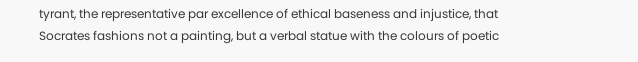tyrant, the representative par excellence of ethical baseness and injustice, that Socrates fashions not a painting, but a verbal statue with the colours of poetic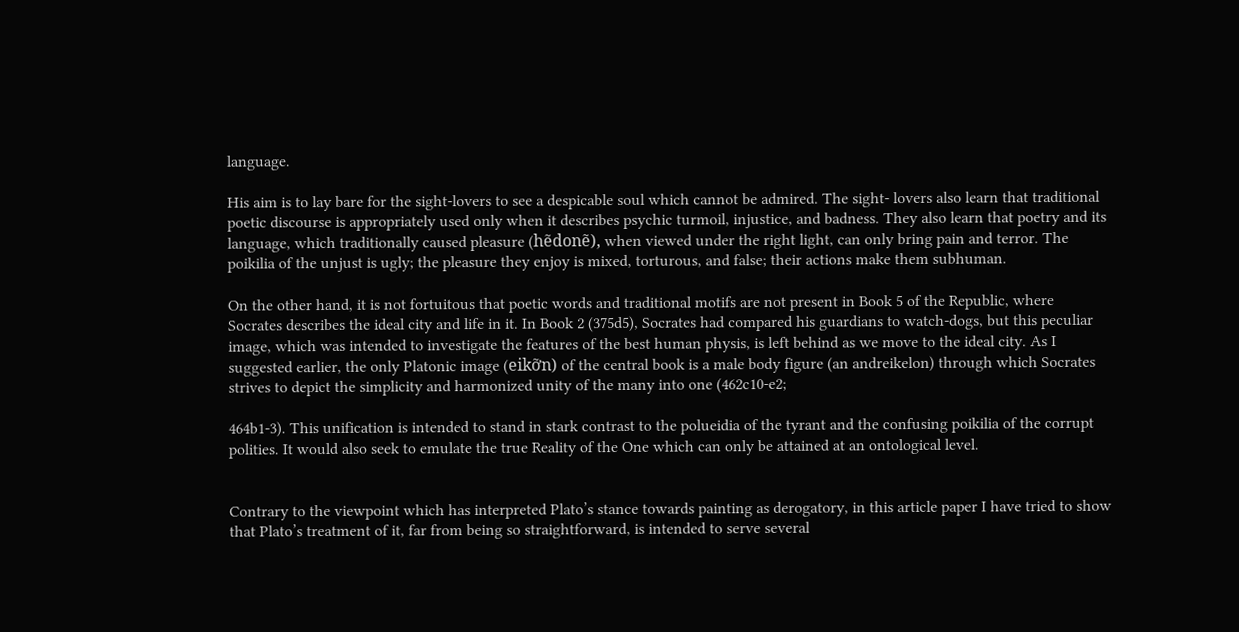language.

His aim is to lay bare for the sight-lovers to see a despicable soul which cannot be admired. The sight- lovers also learn that traditional poetic discourse is appropriately used only when it describes psychic turmoil, injustice, and badness. They also learn that poetry and its language, which traditionally caused pleasure (hẽdonẽ), when viewed under the right light, can only bring pain and terror. The poikilia of the unjust is ugly; the pleasure they enjoy is mixed, torturous, and false; their actions make them subhuman.

On the other hand, it is not fortuitous that poetic words and traditional motifs are not present in Book 5 of the Republic, where Socrates describes the ideal city and life in it. In Book 2 (375d5), Socrates had compared his guardians to watch-dogs, but this peculiar image, which was intended to investigate the features of the best human physis, is left behind as we move to the ideal city. As I suggested earlier, the only Platonic image (eikỡn) of the central book is a male body figure (an andreikelon) through which Socrates strives to depict the simplicity and harmonized unity of the many into one (462c10-e2;

464b1-3). This unification is intended to stand in stark contrast to the polueidia of the tyrant and the confusing poikilia of the corrupt polities. It would also seek to emulate the true Reality of the One which can only be attained at an ontological level.


Contrary to the viewpoint which has interpreted Plato’s stance towards painting as derogatory, in this article paper I have tried to show that Plato’s treatment of it, far from being so straightforward, is intended to serve several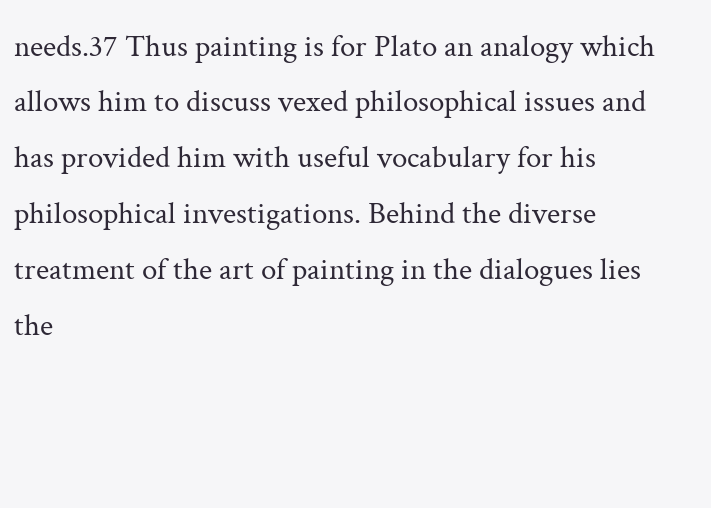needs.37 Thus painting is for Plato an analogy which allows him to discuss vexed philosophical issues and has provided him with useful vocabulary for his philosophical investigations. Behind the diverse treatment of the art of painting in the dialogues lies the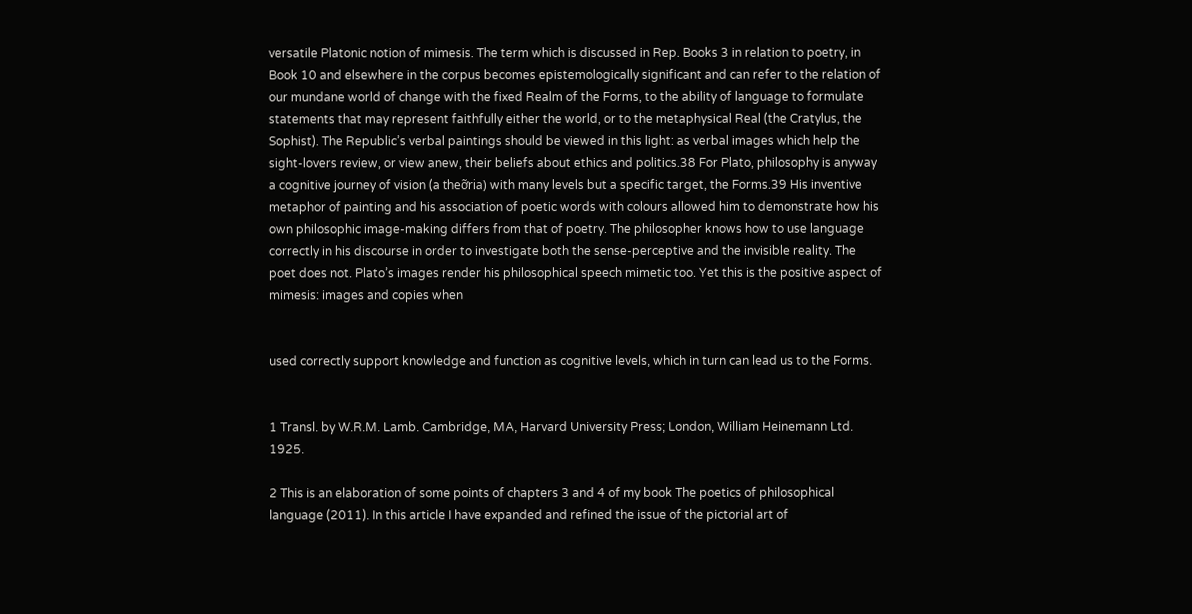versatile Platonic notion of mimesis. The term which is discussed in Rep. Books 3 in relation to poetry, in Book 10 and elsewhere in the corpus becomes epistemologically significant and can refer to the relation of our mundane world of change with the fixed Realm of the Forms, to the ability of language to formulate statements that may represent faithfully either the world, or to the metaphysical Real (the Cratylus, the Sophist). The Republic’s verbal paintings should be viewed in this light: as verbal images which help the sight-lovers review, or view anew, their beliefs about ethics and politics.38 For Plato, philosophy is anyway a cognitive journey of vision (a theỡria) with many levels but a specific target, the Forms.39 His inventive metaphor of painting and his association of poetic words with colours allowed him to demonstrate how his own philosophic image-making differs from that of poetry. The philosopher knows how to use language correctly in his discourse in order to investigate both the sense-perceptive and the invisible reality. The poet does not. Plato’s images render his philosophical speech mimetic too. Yet this is the positive aspect of mimesis: images and copies when


used correctly support knowledge and function as cognitive levels, which in turn can lead us to the Forms.


1 Transl. by W.R.M. Lamb. Cambridge, MA, Harvard University Press; London, William Heinemann Ltd. 1925.

2 This is an elaboration of some points of chapters 3 and 4 of my book The poetics of philosophical language (2011). In this article I have expanded and refined the issue of the pictorial art of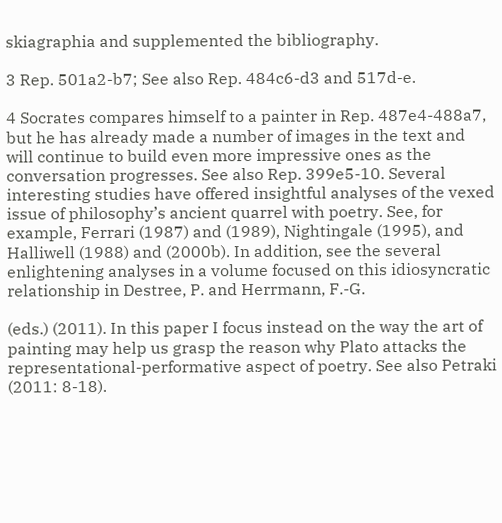skiagraphia and supplemented the bibliography.

3 Rep. 501a2-b7; See also Rep. 484c6-d3 and 517d-e.

4 Socrates compares himself to a painter in Rep. 487e4-488a7, but he has already made a number of images in the text and will continue to build even more impressive ones as the conversation progresses. See also Rep. 399e5-10. Several interesting studies have offered insightful analyses of the vexed issue of philosophy’s ancient quarrel with poetry. See, for example, Ferrari (1987) and (1989), Nightingale (1995), and Halliwell (1988) and (2000b). In addition, see the several enlightening analyses in a volume focused on this idiosyncratic relationship in Destree, P. and Herrmann, F.-G.

(eds.) (2011). In this paper I focus instead on the way the art of painting may help us grasp the reason why Plato attacks the representational-performative aspect of poetry. See also Petraki (2011: 8-18).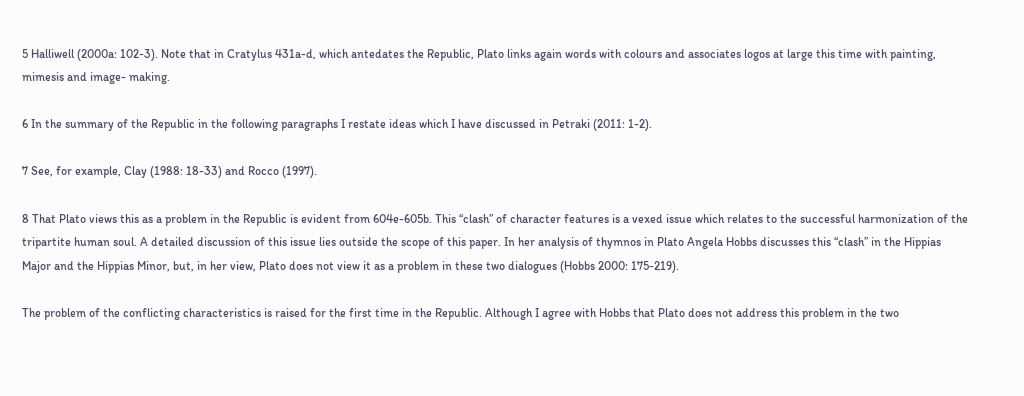5 Halliwell (2000a: 102-3). Note that in Cratylus 431a-d, which antedates the Republic, Plato links again words with colours and associates logos at large this time with painting, mimesis and image- making.

6 In the summary of the Republic in the following paragraphs I restate ideas which I have discussed in Petraki (2011: 1-2).

7 See, for example, Clay (1988: 18-33) and Rocco (1997).

8 That Plato views this as a problem in the Republic is evident from 604e-605b. This “clash” of character features is a vexed issue which relates to the successful harmonization of the tripartite human soul. A detailed discussion of this issue lies outside the scope of this paper. In her analysis of thymnos in Plato Angela Hobbs discusses this “clash” in the Hippias Major and the Hippias Minor, but, in her view, Plato does not view it as a problem in these two dialogues (Hobbs 2000: 175-219).

The problem of the conflicting characteristics is raised for the first time in the Republic. Although I agree with Hobbs that Plato does not address this problem in the two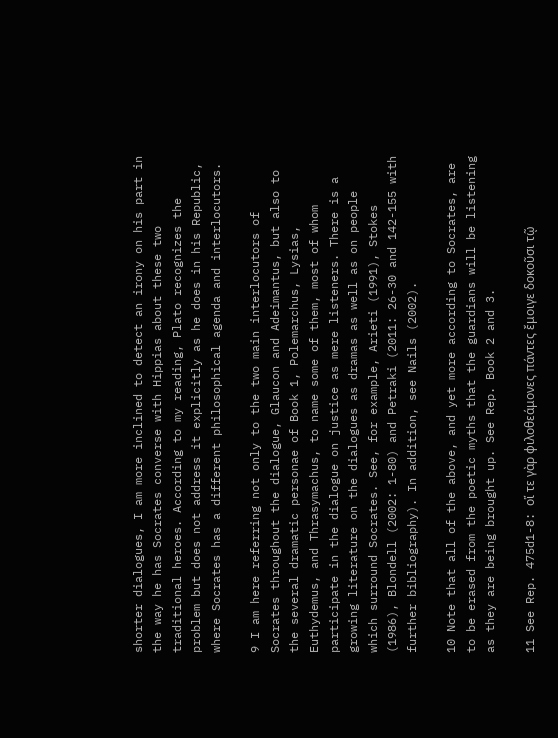shorter dialogues, I am more inclined to detect an irony on his part in the way he has Socrates converse with Hippias about these two traditional heroes. According to my reading, Plato recognizes the problem but does not address it explicitly as he does in his Republic, where Socrates has a different philosophical agenda and interlocutors.

9 I am here referring not only to the two main interlocutors of Socrates throughout the dialogue, Glaucon and Adeimantus, but also to the several dramatic personae of Book 1, Polemarchus, Lysias, Euthydemus, and Thrasymachus, to name some of them, most of whom participate in the dialogue on justice as mere listeners. There is a growing literature on the dialogues as dramas as well as on people which surround Socrates. See, for example, Arieti (1991), Stokes (1986), Blondell (2002: 1-80) and Petraki (2011: 26-30 and 142-155 with further bibliography). In addition, see Nails (2002).

10 Note that all of the above, and yet more according to Socrates, are to be erased from the poetic myths that the guardians will be listening as they are being brought up. See Rep. Book 2 and 3.

11 See Rep. 475d1-8: οἵ τε γὰρ φιλοθεάμονες πάντες ἔμοιγε δοκοῦσι τῷ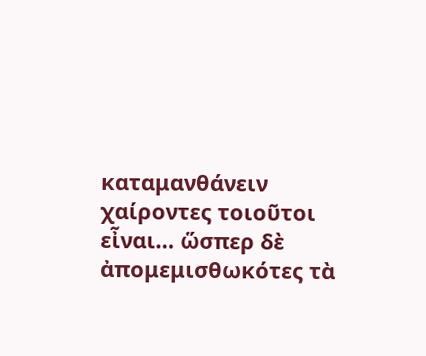καταμανθάνειν χαίροντες τοιοῦτοι εἶναι… ὥσπερ δὲ ἀπομεμισθωκότες τὰ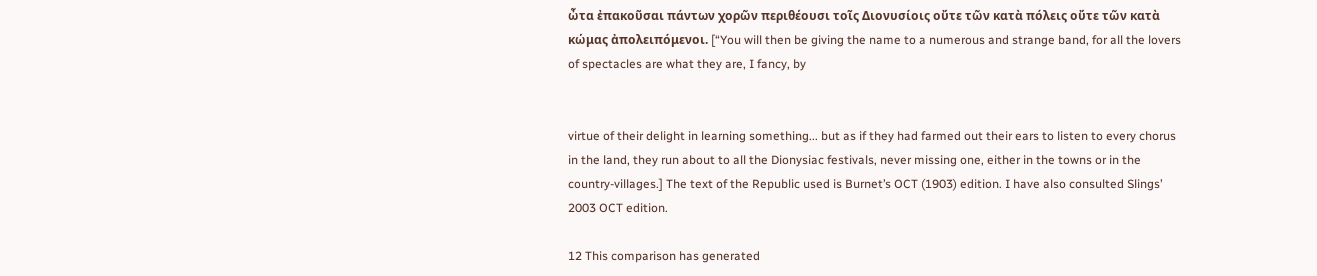ὦτα ἐπακοῦσαι πάντων χορῶν περιθέουσι τοῖς Διονυσίοις οὔτε τῶν κατὰ πόλεις οὔτε τῶν κατὰ κώμας ἀπολειπόμενοι. [“You will then be giving the name to a numerous and strange band, for all the lovers of spectacles are what they are, I fancy, by


virtue of their delight in learning something... but as if they had farmed out their ears to listen to every chorus in the land, they run about to all the Dionysiac festivals, never missing one, either in the towns or in the country-villages.] The text of the Republic used is Burnet’s OCT (1903) edition. I have also consulted Slings’ 2003 OCT edition.

12 This comparison has generated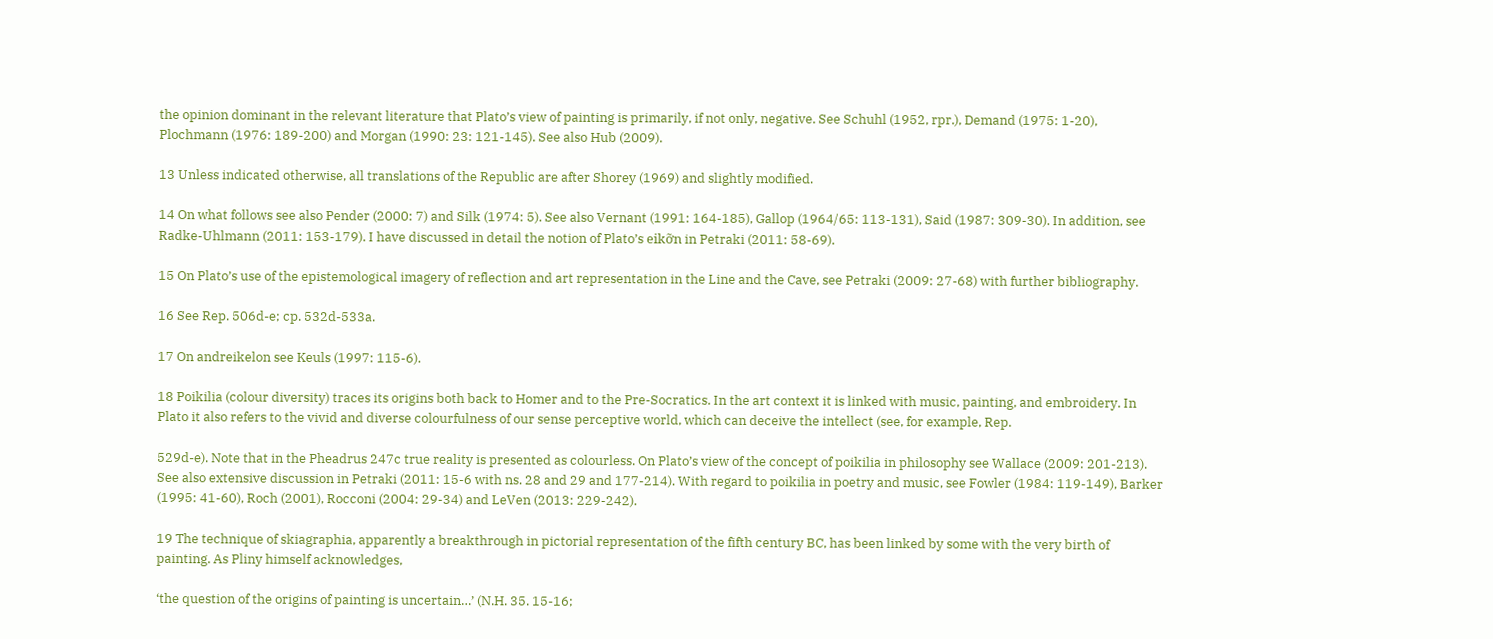the opinion dominant in the relevant literature that Plato’s view of painting is primarily, if not only, negative. See Schuhl (1952, rpr.), Demand (1975: 1-20), Plochmann (1976: 189-200) and Morgan (1990: 23: 121-145). See also Hub (2009).

13 Unless indicated otherwise, all translations of the Republic are after Shorey (1969) and slightly modified.

14 On what follows see also Pender (2000: 7) and Silk (1974: 5). See also Vernant (1991: 164-185), Gallop (1964/65: 113-131), Said (1987: 309-30). In addition, see Radke-Uhlmann (2011: 153-179). I have discussed in detail the notion of Plato’s eikỡn in Petraki (2011: 58-69).

15 On Plato’s use of the epistemological imagery of reflection and art representation in the Line and the Cave, see Petraki (2009: 27-68) with further bibliography.

16 See Rep. 506d-e; cp. 532d-533a.

17 On andreikelon see Keuls (1997: 115-6).

18 Poikilia (colour diversity) traces its origins both back to Homer and to the Pre-Socratics. In the art context it is linked with music, painting, and embroidery. In Plato it also refers to the vivid and diverse colourfulness of our sense perceptive world, which can deceive the intellect (see, for example, Rep.

529d-e). Note that in the Pheadrus 247c true reality is presented as colourless. On Plato’s view of the concept of poikilia in philosophy see Wallace (2009: 201-213). See also extensive discussion in Petraki (2011: 15-6 with ns. 28 and 29 and 177-214). With regard to poikilia in poetry and music, see Fowler (1984: 119-149), Barker (1995: 41-60), Roch (2001), Rocconi (2004: 29-34) and LeVen (2013: 229-242).

19 The technique of skiagraphia, apparently a breakthrough in pictorial representation of the fifth century BC, has been linked by some with the very birth of painting. As Pliny himself acknowledges,

‘the question of the origins of painting is uncertain…’ (N.H. 35. 15-16;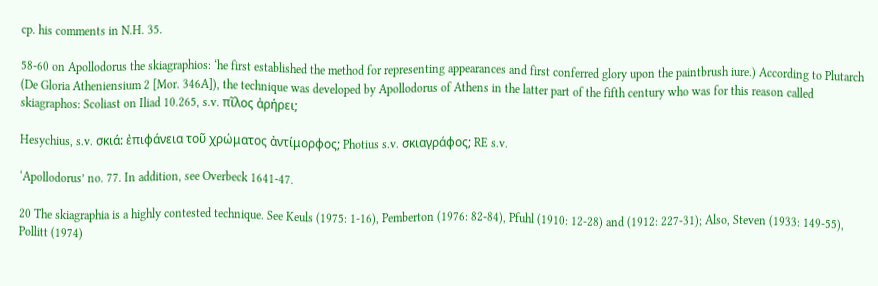cp. his comments in N.H. 35.

58-60 on Apollodorus the skiagraphios: ‘he first established the method for representing appearances and first conferred glory upon the paintbrush iure.) According to Plutarch (De Gloria Atheniensium 2 [Mor. 346A]), the technique was developed by Apollodorus of Athens in the latter part of the fifth century who was for this reason called skiagraphos: Scoliast on Iliad 10.265, s.v. πῖλος ἀρήρει;

Hesychius, s.v. σκιά: ἐπιφάνεια τοῦ χρώματος ἀντίμορφος; Photius s.v. σκιαγράφος; RE s.v.

‘Apollodorus’ no. 77. In addition, see Overbeck 1641-47.

20 The skiagraphia is a highly contested technique. See Keuls (1975: 1-16), Pemberton (1976: 82-84), Pfuhl (1910: 12-28) and (1912: 227-31); Also, Steven (1933: 149-55), Pollitt (1974)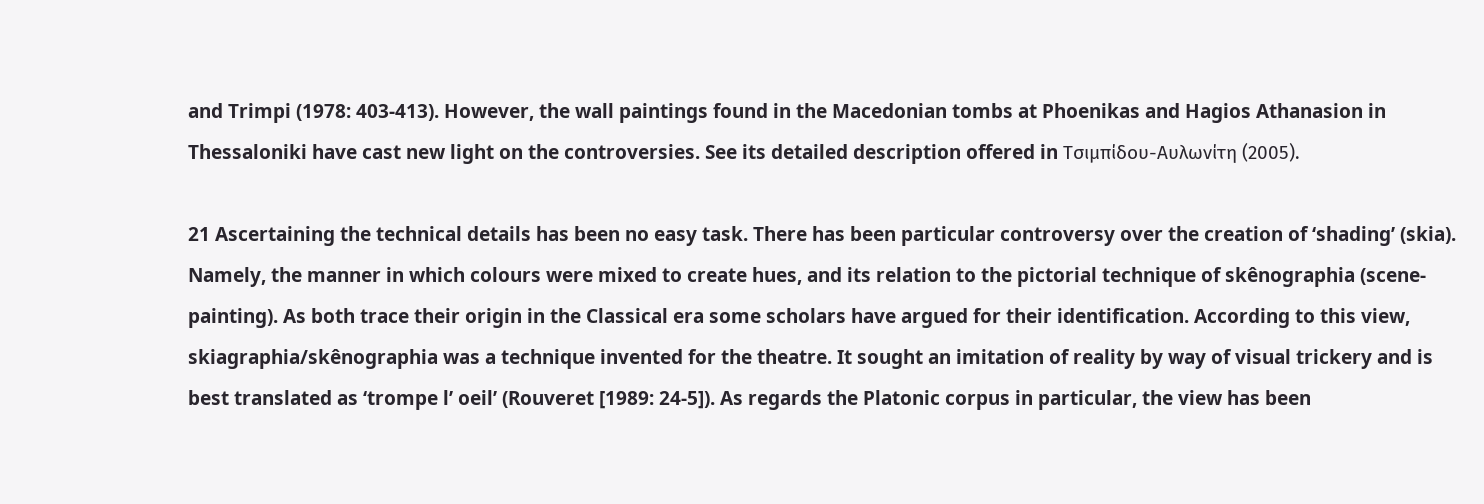and Trimpi (1978: 403-413). However, the wall paintings found in the Macedonian tombs at Phoenikas and Hagios Athanasion in Thessaloniki have cast new light on the controversies. See its detailed description offered in Τσιμπίδου-Αυλωνίτη (2005).

21 Ascertaining the technical details has been no easy task. There has been particular controversy over the creation of ‘shading’ (skia). Namely, the manner in which colours were mixed to create hues, and its relation to the pictorial technique of skênographia (scene-painting). As both trace their origin in the Classical era some scholars have argued for their identification. According to this view, skiagraphia/skênographia was a technique invented for the theatre. It sought an imitation of reality by way of visual trickery and is best translated as ‘trompe l’ oeil’ (Rouveret [1989: 24-5]). As regards the Platonic corpus in particular, the view has been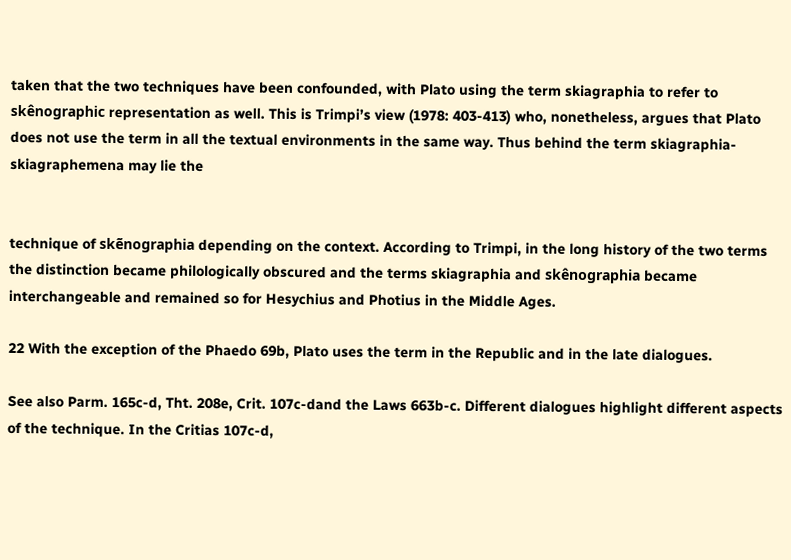taken that the two techniques have been confounded, with Plato using the term skiagraphia to refer to skênographic representation as well. This is Trimpi’s view (1978: 403-413) who, nonetheless, argues that Plato does not use the term in all the textual environments in the same way. Thus behind the term skiagraphia-skiagraphemena may lie the


technique of skẽnographia depending on the context. According to Trimpi, in the long history of the two terms the distinction became philologically obscured and the terms skiagraphia and skênographia became interchangeable and remained so for Hesychius and Photius in the Middle Ages.

22 With the exception of the Phaedo 69b, Plato uses the term in the Republic and in the late dialogues.

See also Parm. 165c-d, Tht. 208e, Crit. 107c-dand the Laws 663b-c. Different dialogues highlight different aspects of the technique. In the Critias 107c-d,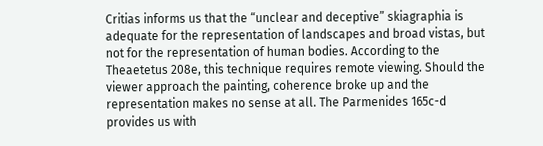Critias informs us that the “unclear and deceptive” skiagraphia is adequate for the representation of landscapes and broad vistas, but not for the representation of human bodies. According to the Theaetetus 208e, this technique requires remote viewing. Should the viewer approach the painting, coherence broke up and the representation makes no sense at all. The Parmenides 165c-d provides us with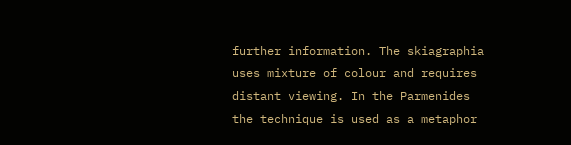further information. The skiagraphia uses mixture of colour and requires distant viewing. In the Parmenides the technique is used as a metaphor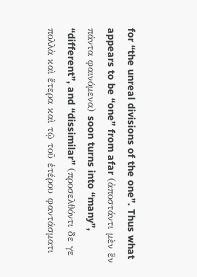for “the unreal divisions of the one”. Thus what appears to be “one” from afar (ἀποστάντι μὲν ἓν πάντα φαινόμενα) soon turns into “many”, “different”, and “dissimilar” (προσελθόντι δε γε πολλὰ καὶ ἕτερα καὶ τῷ τοῦ ἑτέρου φαντάσματι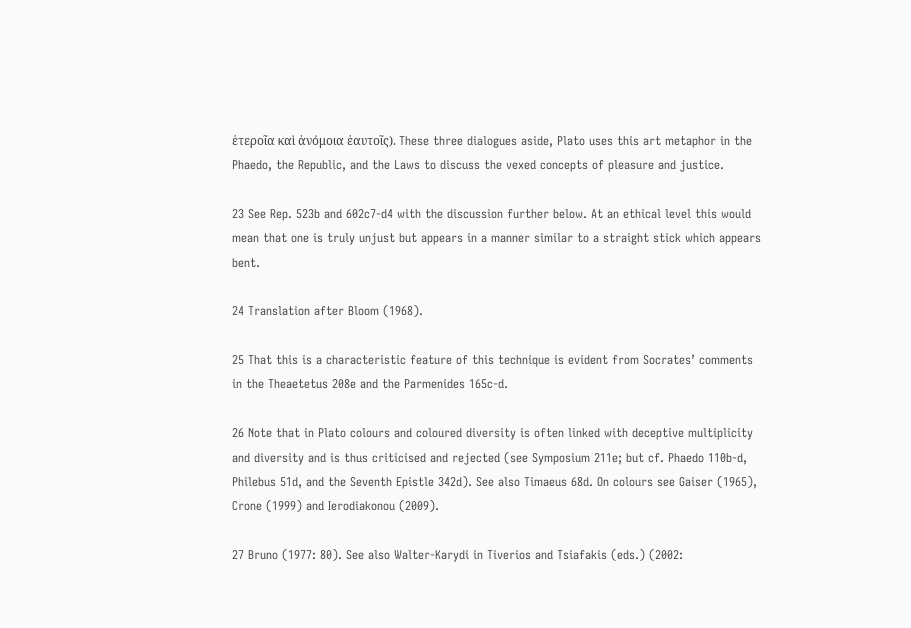ἑτεροῖα καὶ ἀνόμοια ἑαυτοῖς). These three dialogues aside, Plato uses this art metaphor in the Phaedo, the Republic, and the Laws to discuss the vexed concepts of pleasure and justice.

23 See Rep. 523b and 602c7-d4 with the discussion further below. At an ethical level this would mean that one is truly unjust but appears in a manner similar to a straight stick which appears bent.

24 Translation after Bloom (1968).

25 That this is a characteristic feature of this technique is evident from Socrates’ comments in the Theaetetus 208e and the Parmenides 165c-d.

26 Note that in Plato colours and coloured diversity is often linked with deceptive multiplicity and diversity and is thus criticised and rejected (see Symposium 211e; but cf. Phaedo 110b-d, Philebus 51d, and the Seventh Epistle 342d). See also Timaeus 68d. On colours see Gaiser (1965), Crone (1999) and Ierodiakonou (2009).

27 Bruno (1977: 80). See also Walter-Karydi in Tiverios and Tsiafakis (eds.) (2002: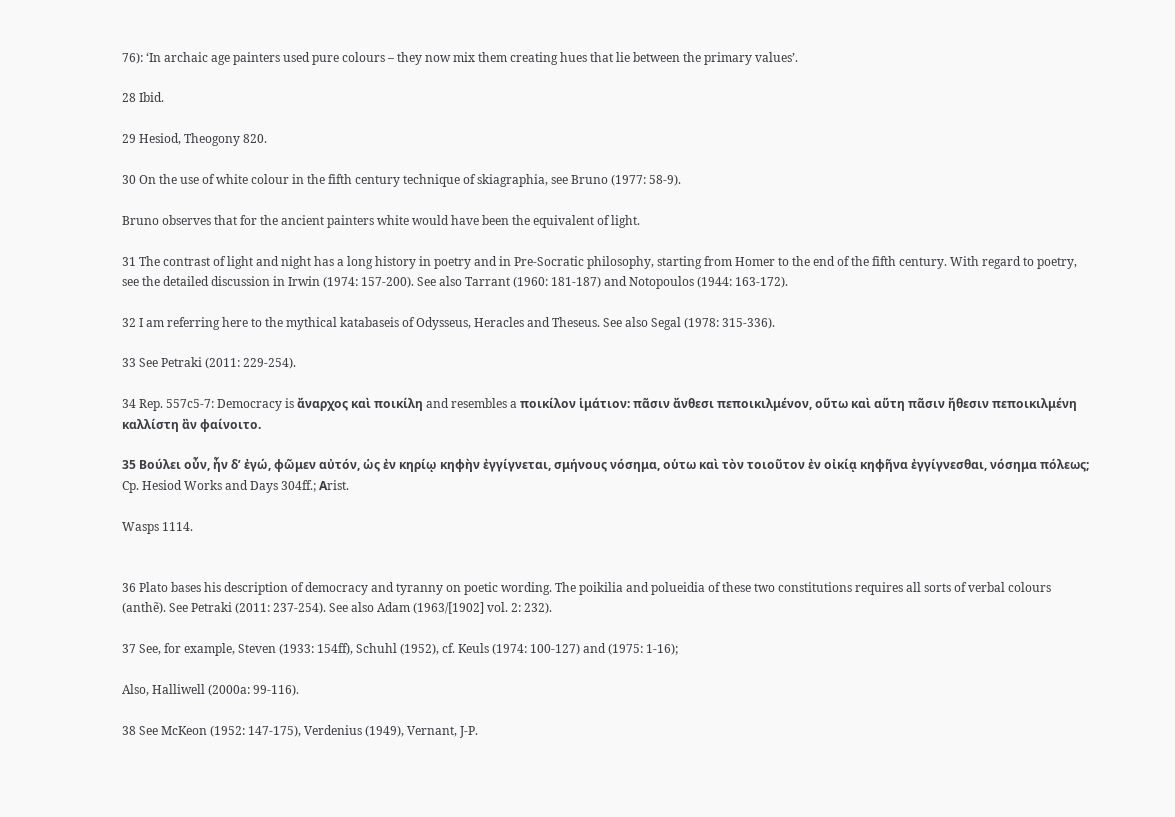76): ‘In archaic age painters used pure colours – they now mix them creating hues that lie between the primary values’.

28 Ibid.

29 Hesiod, Theogony 820.

30 On the use of white colour in the fifth century technique of skiagraphia, see Bruno (1977: 58-9).

Bruno observes that for the ancient painters white would have been the equivalent of light.

31 The contrast of light and night has a long history in poetry and in Pre-Socratic philosophy, starting from Homer to the end of the fifth century. With regard to poetry, see the detailed discussion in Irwin (1974: 157-200). See also Tarrant (1960: 181-187) and Notopoulos (1944: 163-172).

32 I am referring here to the mythical katabaseis of Odysseus, Heracles and Theseus. See also Segal (1978: 315-336).

33 See Petraki (2011: 229-254).

34 Rep. 557c5-7: Democracy is ἄναρχος καὶ ποικίλη and resembles a ποικίλον ἱμάτιον: πᾶσιν ἄνθεσι πεποικιλμένον, οὕτω καὶ αὕτη πᾶσιν ἤθεσιν πεποικιλμένη καλλίστη ἂν φαίνοιτο.

35 Βούλει οὖν, ἦν δ’ ἐγώ, φῶμεν αὐτόν, ὡς ἐν κηρίῳ κηφὴν ἐγγίγνεται, σμήνους νόσημα, οὑτω καὶ τὸν τοιοῦτον ἐν οἰκίᾳ κηφῆνα ἐγγίγνεσθαι, νόσημα πόλεως; Cp. Hesiod Works and Days 304ff.; Αrist.

Wasps 1114.


36 Plato bases his description of democracy and tyranny on poetic wording. The poikilia and polueidia of these two constitutions requires all sorts of verbal colours (anthẽ). See Petraki (2011: 237-254). See also Adam (1963/[1902] vol. 2: 232).

37 See, for example, Steven (1933: 154ff), Schuhl (1952), cf. Keuls (1974: 100-127) and (1975: 1-16);

Also, Halliwell (2000a: 99-116).

38 See McKeon (1952: 147-175), Verdenius (1949), Vernant, J-P.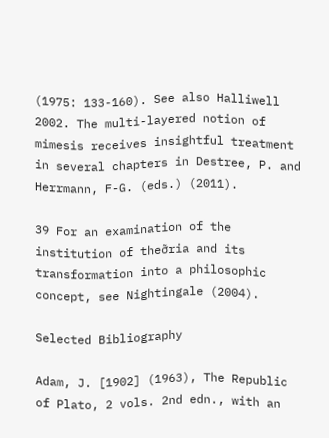(1975: 133-160). See also Halliwell 2002. The multi-layered notion of mimesis receives insightful treatment in several chapters in Destree, P. and Herrmann, F-G. (eds.) (2011).

39 For an examination of the institution of theỡria and its transformation into a philosophic concept, see Nightingale (2004).

Selected Bibliography

Adam, J. [1902] (1963), The Republic of Plato, 2 vols. 2nd edn., with an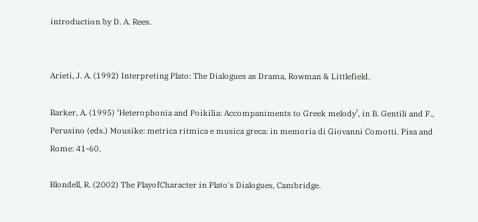introduction by D. A. Rees.


Arieti, J. A. (1992) Interpreting Plato: The Dialogues as Drama, Rowman & Littlefield.

Barker, A. (1995) ‘Heterophonia and Poikilia: Accompaniments to Greek melody’, in B. Gentili and F., Perusino (eds.) Mousike: metrica ritmica e musica greca: in memoria di Giovanni Comotti. Pisa and Rome: 41-60.

Blondell, R. (2002) The PlayofCharacter in Plato's Dialogues, Cambridge.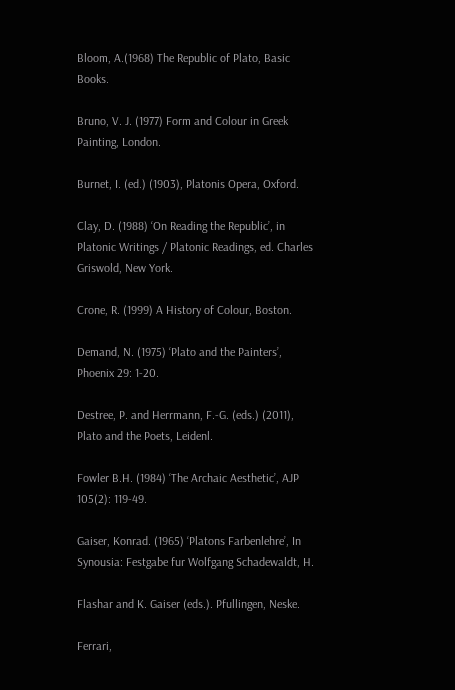Bloom, A.(1968) The Republic of Plato, Basic Books.

Bruno, V. J. (1977) Form and Colour in Greek Painting, London.

Burnet, I. (ed.) (1903), Platonis Opera, Oxford.

Clay, D. (1988) ‘On Reading the Republic’, in Platonic Writings / Platonic Readings, ed. Charles Griswold, New York.

Crone, R. (1999) A History of Colour, Boston.

Demand, N. (1975) ‘Plato and the Painters’, Phoenix 29: 1-20.

Destree, P. and Herrmann, F.-G. (eds.) (2011), Plato and the Poets, Leidenl.

Fowler B.H. (1984) ‘The Archaic Aesthetic’, AJP 105(2): 119-49.

Gaiser, Konrad. (1965) ‘Platons Farbenlehre’, In Synousia: Festgabe fur Wolfgang Schadewaldt, H.

Flashar and K. Gaiser (eds.). Pfullingen, Neske.

Ferrari,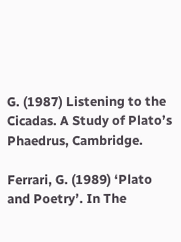G. (1987) Listening to the Cicadas. A Study of Plato’s Phaedrus, Cambridge.

Ferrari, G. (1989) ‘Plato and Poetry’. In The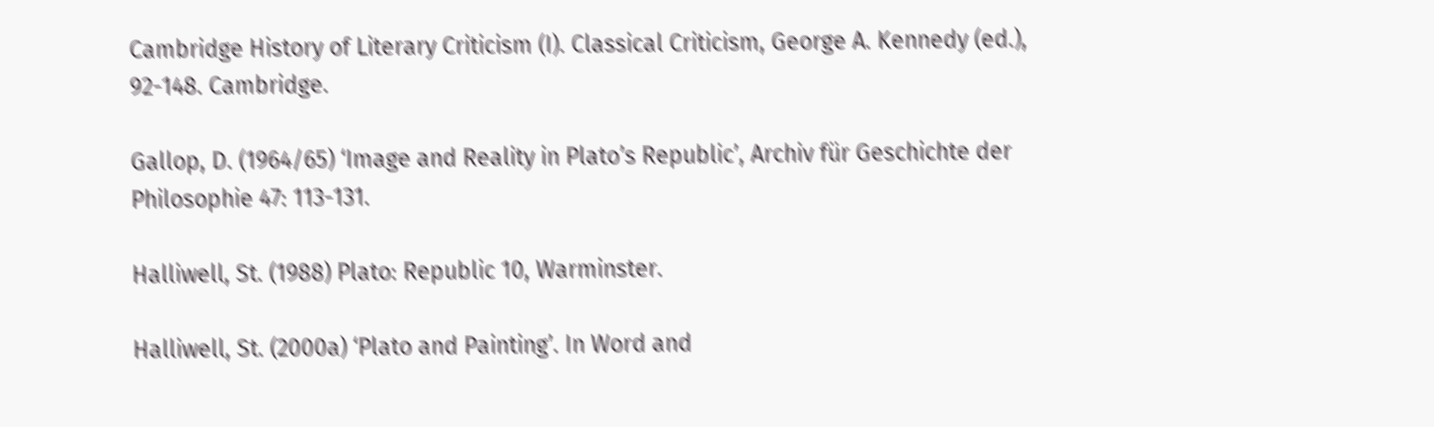Cambridge History of Literary Criticism (I). Classical Criticism, George A. Kennedy (ed.), 92-148. Cambridge.

Gallop, D. (1964/65) ‘Image and Reality in Plato’s Republic’, Archiv für Geschichte der Philosophie 47: 113-131.

Halliwell, St. (1988) Plato: Republic 10, Warminster.

Halliwell, St. (2000a) ‘Plato and Painting’. In Word and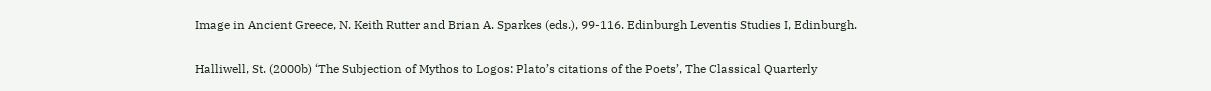Image in Ancient Greece, N. Keith Rutter and Brian A. Sparkes (eds.), 99-116. Edinburgh Leventis Studies I, Edinburgh.

Halliwell, St. (2000b) ‘The Subjection of Mythos to Logos: Plato’s citations of the Poets’, The Classical Quarterly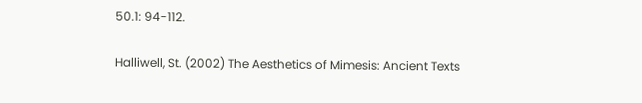50.1: 94-112.

Halliwell, St. (2002) The Aesthetics of Mimesis: Ancient Texts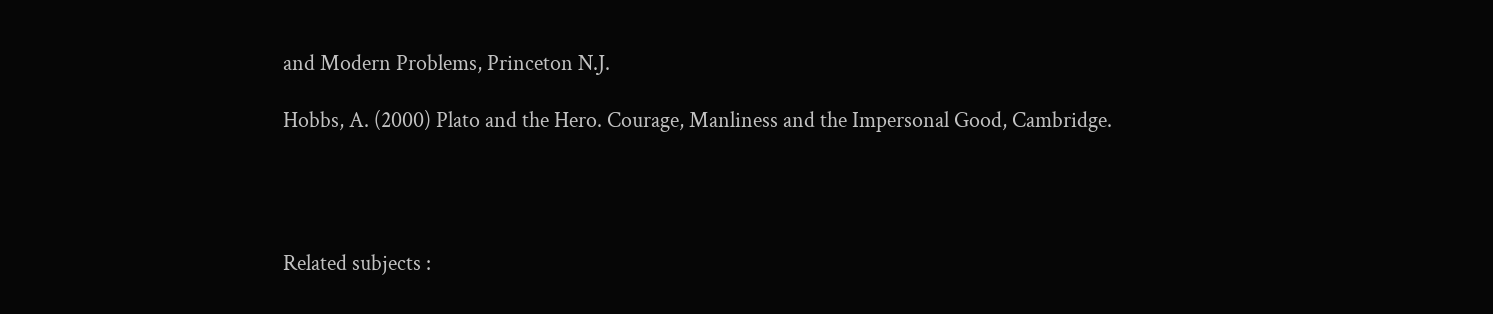and Modern Problems, Princeton N.J.

Hobbs, A. (2000) Plato and the Hero. Courage, Manliness and the Impersonal Good, Cambridge.




Related subjects :